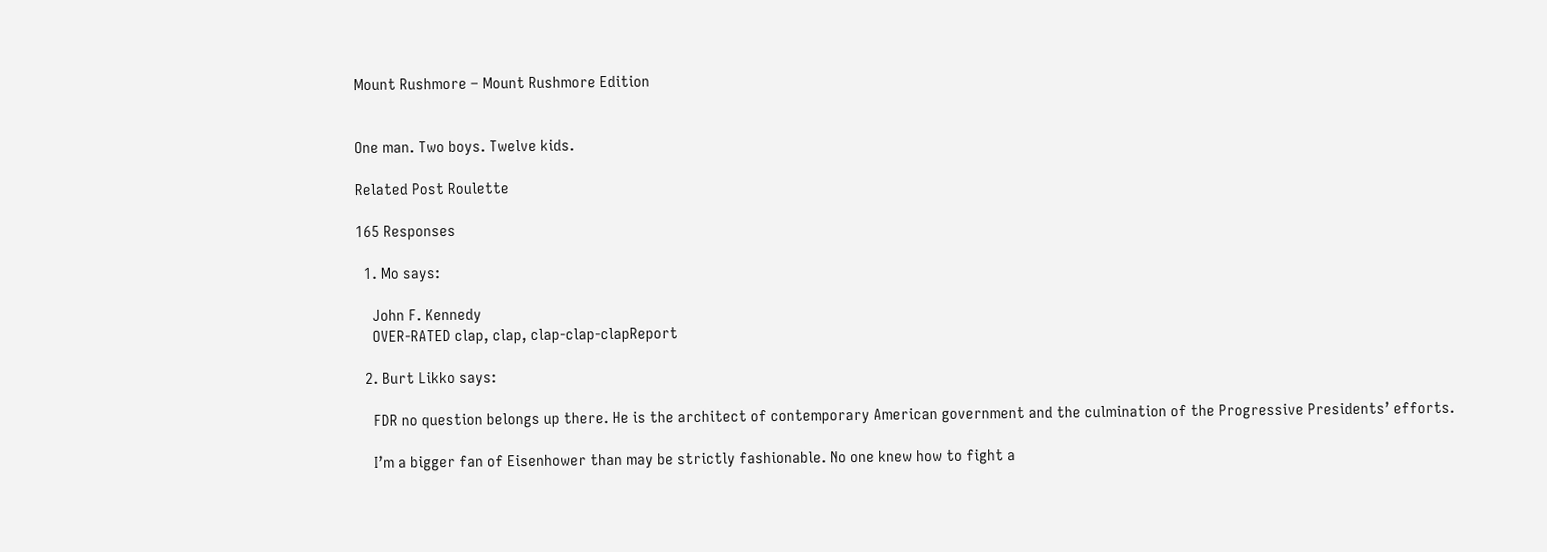Mount Rushmore – Mount Rushmore Edition


One man. Two boys. Twelve kids.

Related Post Roulette

165 Responses

  1. Mo says:

    John F. Kennedy
    OVER-RATED clap, clap, clap-clap-clapReport

  2. Burt Likko says:

    FDR no question belongs up there. He is the architect of contemporary American government and the culmination of the Progressive Presidents’ efforts.

    I’m a bigger fan of Eisenhower than may be strictly fashionable. No one knew how to fight a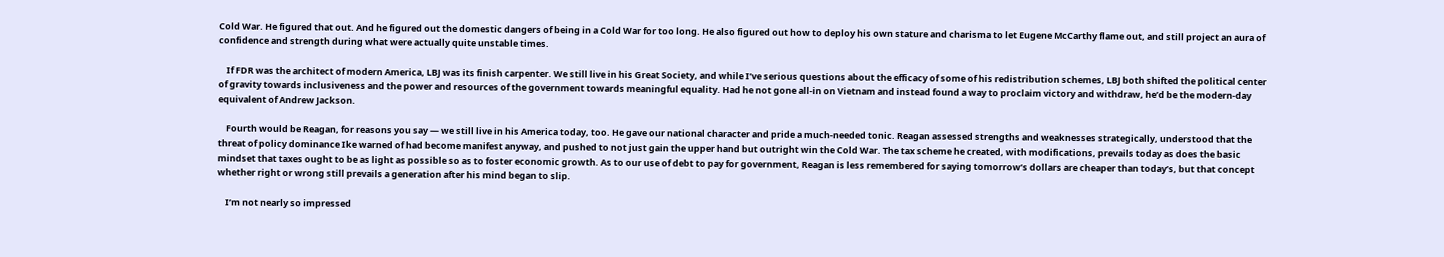Cold War. He figured that out. And he figured out the domestic dangers of being in a Cold War for too long. He also figured out how to deploy his own stature and charisma to let Eugene McCarthy flame out, and still project an aura of confidence and strength during what were actually quite unstable times.

    If FDR was the architect of modern America, LBJ was its finish carpenter. We still live in his Great Society, and while I’ve serious questions about the efficacy of some of his redistribution schemes, LBJ both shifted the political center of gravity towards inclusiveness and the power and resources of the government towards meaningful equality. Had he not gone all-in on Vietnam and instead found a way to proclaim victory and withdraw, he’d be the modern-day equivalent of Andrew Jackson.

    Fourth would be Reagan, for reasons you say — we still live in his America today, too. He gave our national character and pride a much-needed tonic. Reagan assessed strengths and weaknesses strategically, understood that the threat of policy dominance Ike warned of had become manifest anyway, and pushed to not just gain the upper hand but outright win the Cold War. The tax scheme he created, with modifications, prevails today as does the basic mindset that taxes ought to be as light as possible so as to foster economic growth. As to our use of debt to pay for government, Reagan is less remembered for saying tomorrow’s dollars are cheaper than today’s, but that concept whether right or wrong still prevails a generation after his mind began to slip.

    I’m not nearly so impressed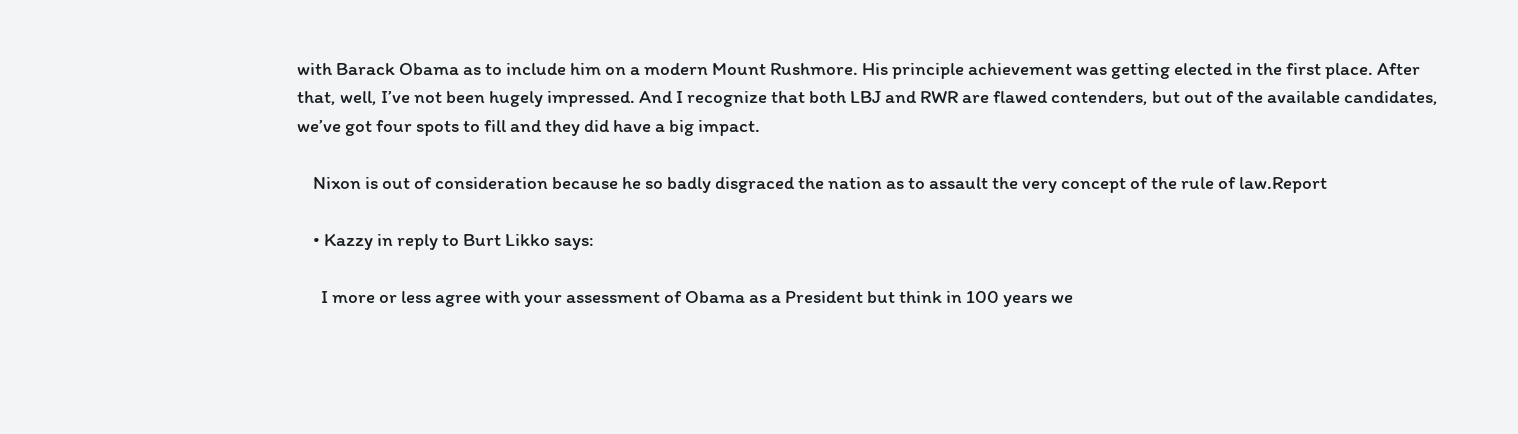with Barack Obama as to include him on a modern Mount Rushmore. His principle achievement was getting elected in the first place. After that, well, I’ve not been hugely impressed. And I recognize that both LBJ and RWR are flawed contenders, but out of the available candidates, we’ve got four spots to fill and they did have a big impact.

    Nixon is out of consideration because he so badly disgraced the nation as to assault the very concept of the rule of law.Report

    • Kazzy in reply to Burt Likko says:

      I more or less agree with your assessment of Obama as a President but think in 100 years we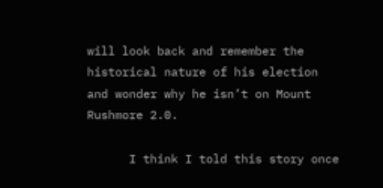will look back and remember the historical nature of his election and wonder why he isn’t on Mount Rushmore 2.0.

      I think I told this story once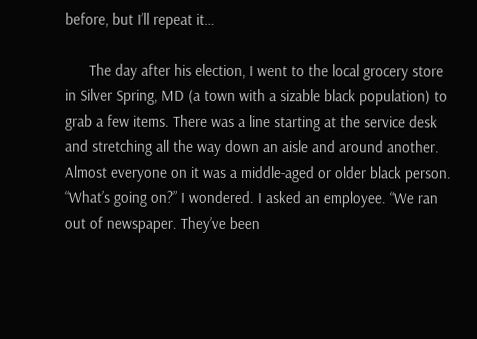before, but I’ll repeat it…

      The day after his election, I went to the local grocery store in Silver Spring, MD (a town with a sizable black population) to grab a few items. There was a line starting at the service desk and stretching all the way down an aisle and around another. Almost everyone on it was a middle-aged or older black person. “What’s going on?” I wondered. I asked an employee. “We ran out of newspaper. They’ve been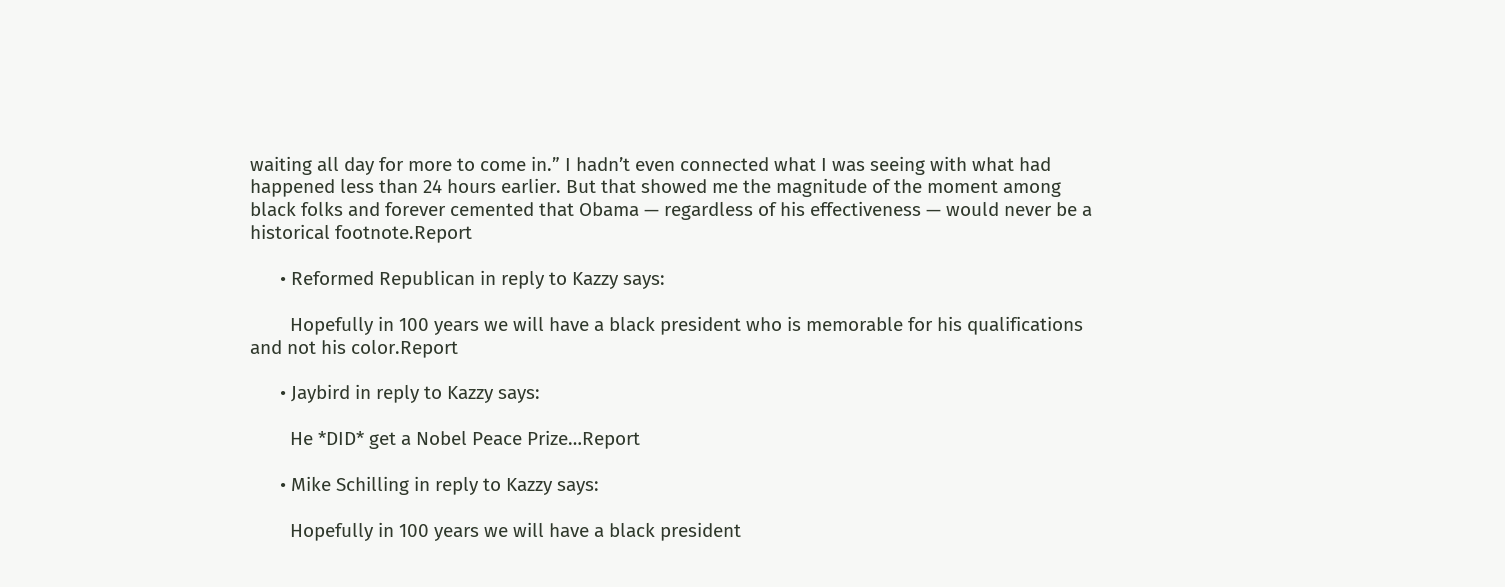waiting all day for more to come in.” I hadn’t even connected what I was seeing with what had happened less than 24 hours earlier. But that showed me the magnitude of the moment among black folks and forever cemented that Obama — regardless of his effectiveness — would never be a historical footnote.Report

      • Reformed Republican in reply to Kazzy says:

        Hopefully in 100 years we will have a black president who is memorable for his qualifications and not his color.Report

      • Jaybird in reply to Kazzy says:

        He *DID* get a Nobel Peace Prize…Report

      • Mike Schilling in reply to Kazzy says:

        Hopefully in 100 years we will have a black president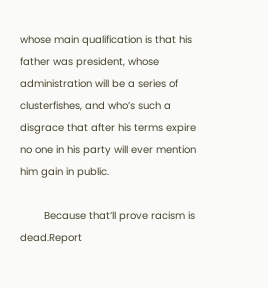whose main qualification is that his father was president, whose administration will be a series of clusterfishes, and who’s such a disgrace that after his terms expire no one in his party will ever mention him gain in public.

        Because that’ll prove racism is dead.Report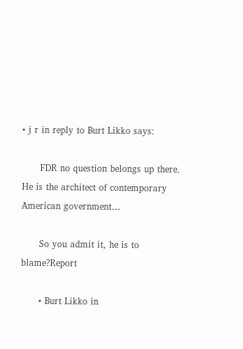• j r in reply to Burt Likko says:

      FDR no question belongs up there. He is the architect of contemporary American government…

      So you admit it, he is to blame?Report

      • Burt Likko in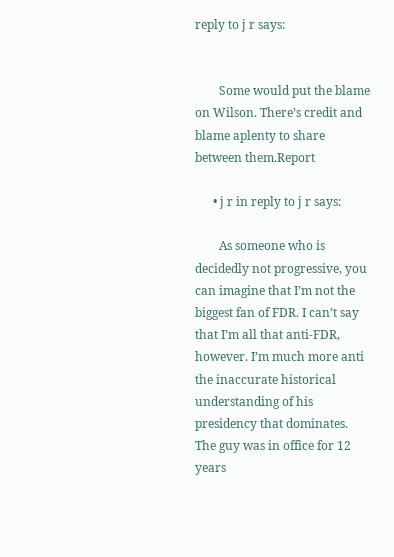reply to j r says:


        Some would put the blame on Wilson. There’s credit and blame aplenty to share between them.Report

      • j r in reply to j r says:

        As someone who is decidedly not progressive, you can imagine that I’m not the biggest fan of FDR. I can’t say that I’m all that anti-FDR, however. I’m much more anti the inaccurate historical understanding of his presidency that dominates. The guy was in office for 12 years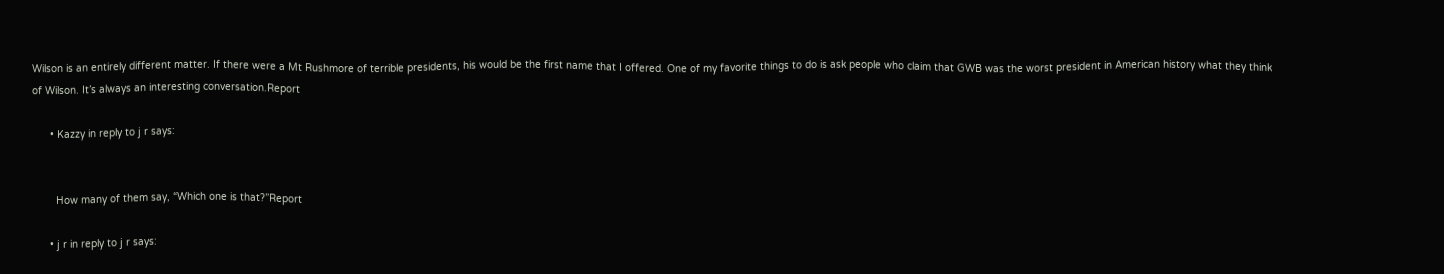Wilson is an entirely different matter. If there were a Mt Rushmore of terrible presidents, his would be the first name that I offered. One of my favorite things to do is ask people who claim that GWB was the worst president in American history what they think of Wilson. It’s always an interesting conversation.Report

      • Kazzy in reply to j r says:


        How many of them say, “Which one is that?”Report

      • j r in reply to j r says: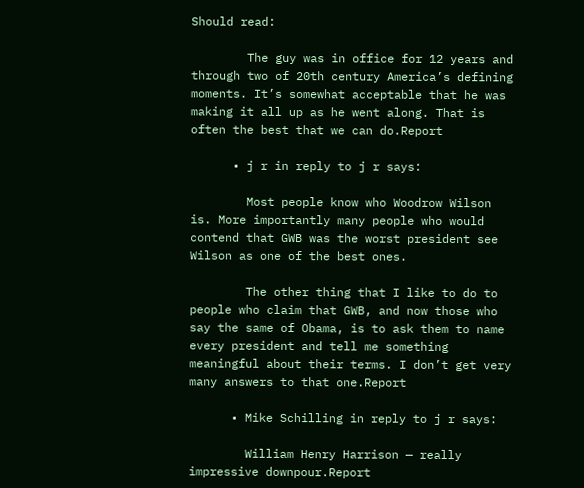Should read:

        The guy was in office for 12 years and through two of 20th century America’s defining moments. It’s somewhat acceptable that he was making it all up as he went along. That is often the best that we can do.Report

      • j r in reply to j r says:

        Most people know who Woodrow Wilson is. More importantly many people who would contend that GWB was the worst president see Wilson as one of the best ones.

        The other thing that I like to do to people who claim that GWB, and now those who say the same of Obama, is to ask them to name every president and tell me something meaningful about their terms. I don’t get very many answers to that one.Report

      • Mike Schilling in reply to j r says:

        William Henry Harrison — really impressive downpour.Report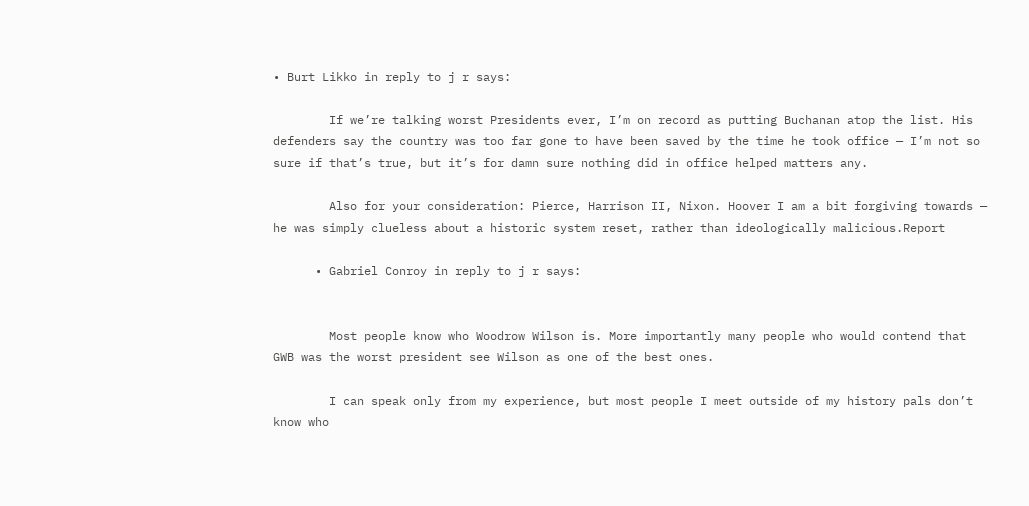• Burt Likko in reply to j r says:

        If we’re talking worst Presidents ever, I’m on record as putting Buchanan atop the list. His defenders say the country was too far gone to have been saved by the time he took office — I’m not so sure if that’s true, but it’s for damn sure nothing did in office helped matters any.

        Also for your consideration: Pierce, Harrison II, Nixon. Hoover I am a bit forgiving towards — he was simply clueless about a historic system reset, rather than ideologically malicious.Report

      • Gabriel Conroy in reply to j r says:


        Most people know who Woodrow Wilson is. More importantly many people who would contend that GWB was the worst president see Wilson as one of the best ones.

        I can speak only from my experience, but most people I meet outside of my history pals don’t know who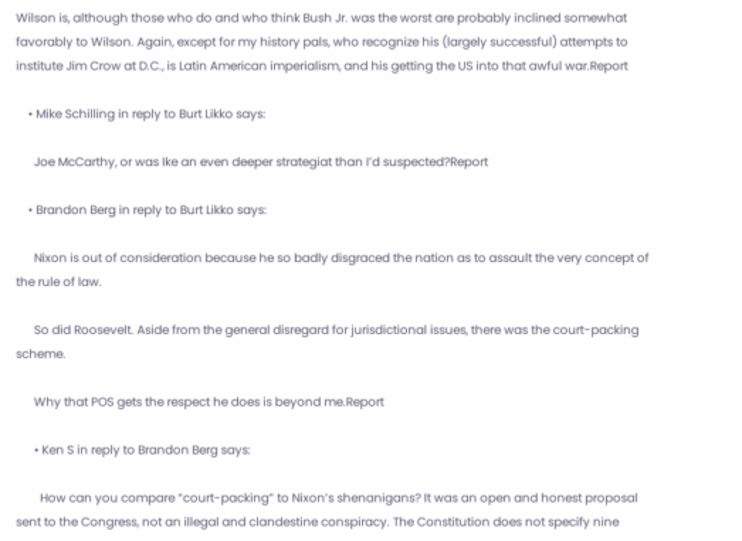Wilson is, although those who do and who think Bush Jr. was the worst are probably inclined somewhat favorably to Wilson. Again, except for my history pals, who recognize his (largely successful) attempts to institute Jim Crow at D.C., is Latin American imperialism, and his getting the US into that awful war.Report

    • Mike Schilling in reply to Burt Likko says:

      Joe McCarthy, or was Ike an even deeper strategiat than I’d suspected?Report

    • Brandon Berg in reply to Burt Likko says:

      Nixon is out of consideration because he so badly disgraced the nation as to assault the very concept of the rule of law.

      So did Roosevelt. Aside from the general disregard for jurisdictional issues, there was the court-packing scheme.

      Why that POS gets the respect he does is beyond me.Report

      • Ken S in reply to Brandon Berg says:

        How can you compare “court-packing” to Nixon’s shenanigans? It was an open and honest proposal sent to the Congress, not an illegal and clandestine conspiracy. The Constitution does not specify nine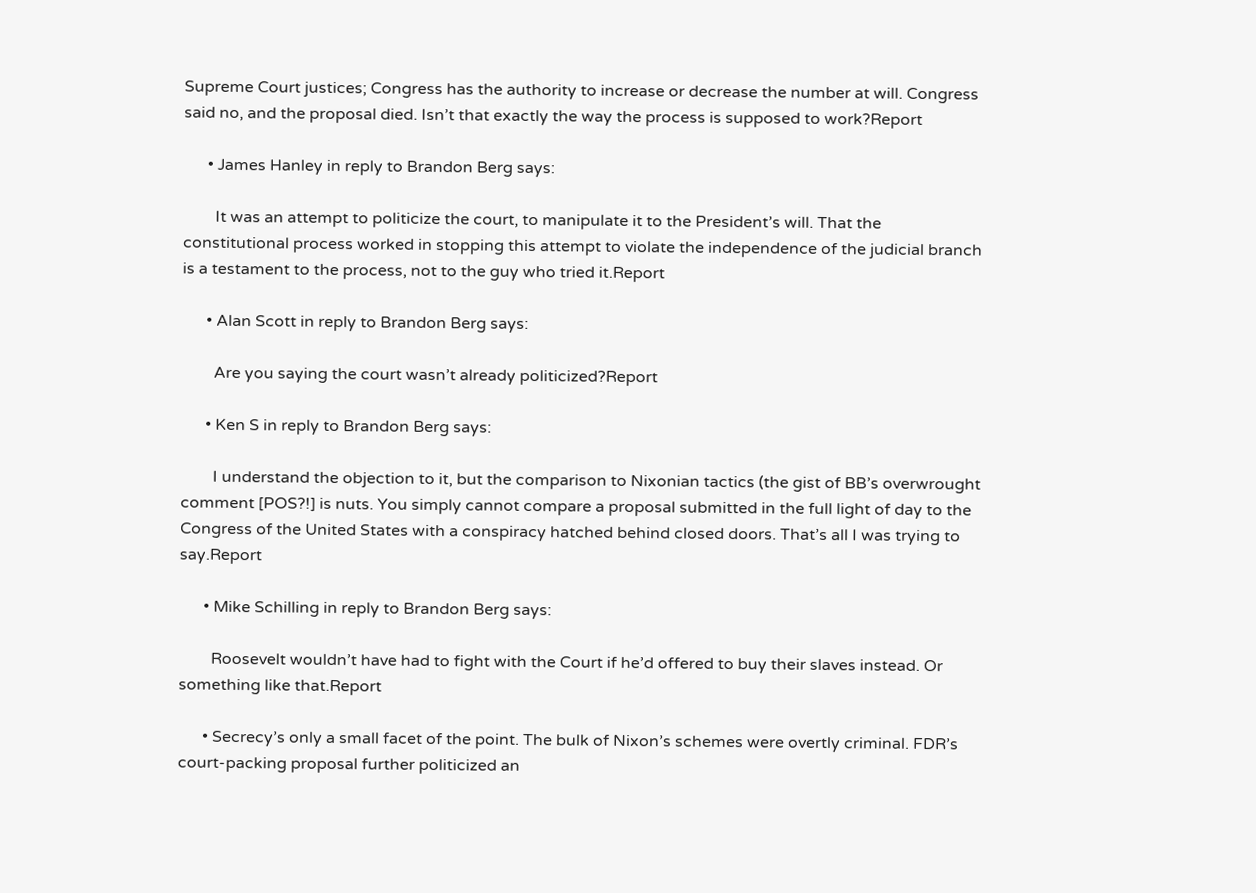Supreme Court justices; Congress has the authority to increase or decrease the number at will. Congress said no, and the proposal died. Isn’t that exactly the way the process is supposed to work?Report

      • James Hanley in reply to Brandon Berg says:

        It was an attempt to politicize the court, to manipulate it to the President’s will. That the constitutional process worked in stopping this attempt to violate the independence of the judicial branch is a testament to the process, not to the guy who tried it.Report

      • Alan Scott in reply to Brandon Berg says:

        Are you saying the court wasn’t already politicized?Report

      • Ken S in reply to Brandon Berg says:

        I understand the objection to it, but the comparison to Nixonian tactics (the gist of BB’s overwrought comment [POS?!] is nuts. You simply cannot compare a proposal submitted in the full light of day to the Congress of the United States with a conspiracy hatched behind closed doors. That’s all I was trying to say.Report

      • Mike Schilling in reply to Brandon Berg says:

        Roosevelt wouldn’t have had to fight with the Court if he’d offered to buy their slaves instead. Or something like that.Report

      • Secrecy’s only a small facet of the point. The bulk of Nixon’s schemes were overtly criminal. FDR’s court-packing proposal further politicized an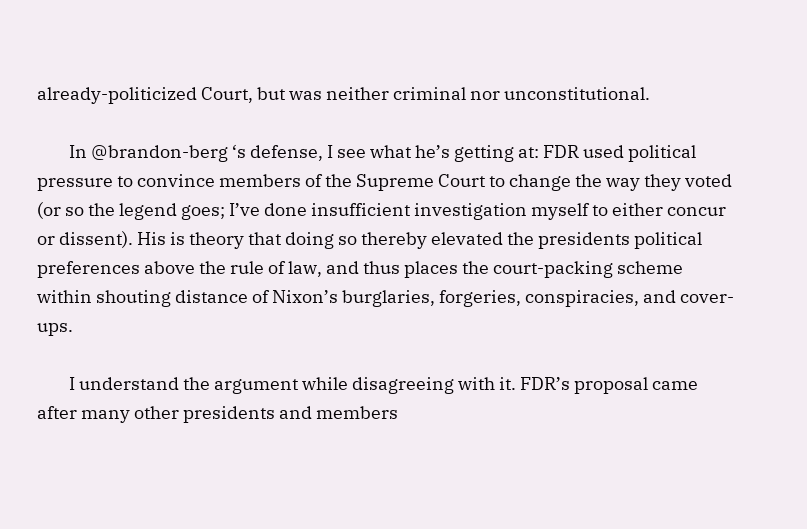already-politicized Court, but was neither criminal nor unconstitutional.

        In @brandon-berg ‘s defense, I see what he’s getting at: FDR used political pressure to convince members of the Supreme Court to change the way they voted (or so the legend goes; I’ve done insufficient investigation myself to either concur or dissent). His is theory that doing so thereby elevated the presidents political preferences above the rule of law, and thus places the court-packing scheme within shouting distance of Nixon’s burglaries, forgeries, conspiracies, and cover-ups.

        I understand the argument while disagreeing with it. FDR’s proposal came after many other presidents and members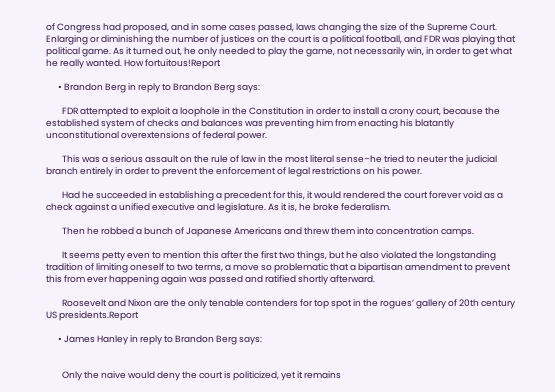of Congress had proposed, and in some cases passed, laws changing the size of the Supreme Court. Enlarging or diminishing the number of justices on the court is a political football, and FDR was playing that political game. As it turned out, he only needed to play the game, not necessarily win, in order to get what he really wanted. How fortuitous!Report

      • Brandon Berg in reply to Brandon Berg says:

        FDR attempted to exploit a loophole in the Constitution in order to install a crony court, because the established system of checks and balances was preventing him from enacting his blatantly unconstitutional overextensions of federal power.

        This was a serious assault on the rule of law in the most literal sense–he tried to neuter the judicial branch entirely in order to prevent the enforcement of legal restrictions on his power.

        Had he succeeded in establishing a precedent for this, it would rendered the court forever void as a check against a unified executive and legislature. As it is, he broke federalism.

        Then he robbed a bunch of Japanese Americans and threw them into concentration camps.

        It seems petty even to mention this after the first two things, but he also violated the longstanding tradition of limiting oneself to two terms, a move so problematic that a bipartisan amendment to prevent this from ever happening again was passed and ratified shortly afterward.

        Roosevelt and Nixon are the only tenable contenders for top spot in the rogues’ gallery of 20th century US presidents.Report

      • James Hanley in reply to Brandon Berg says:


        Only the naive would deny the court is politicized, yet it remains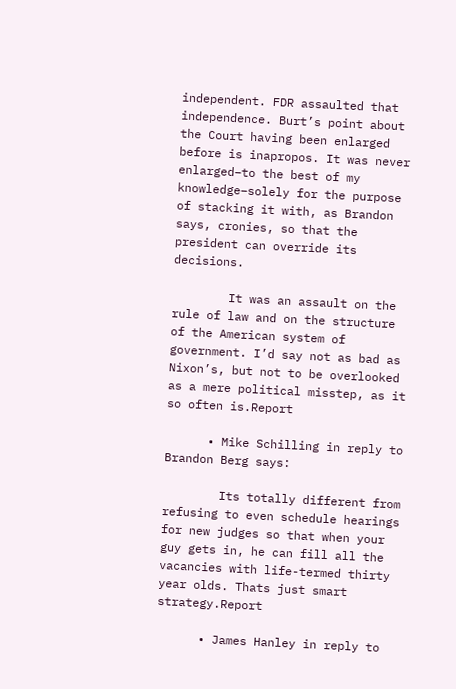independent. FDR assaulted that independence. Burt’s point about the Court having been enlarged before is inapropos. It was never enlarged–to the best of my knowledge–solely for the purpose of stacking it with, as Brandon says, cronies, so that the president can override its decisions.

        It was an assault on the rule of law and on the structure of the American system of government. I’d say not as bad as Nixon’s, but not to be overlooked as a mere political misstep, as it so often is.Report

      • Mike Schilling in reply to Brandon Berg says:

        Its totally different from refusing to even schedule hearings for new judges so that when your guy gets in, he can fill all the vacancies with life-termed thirty year olds. Thats just smart strategy.Report

      • James Hanley in reply to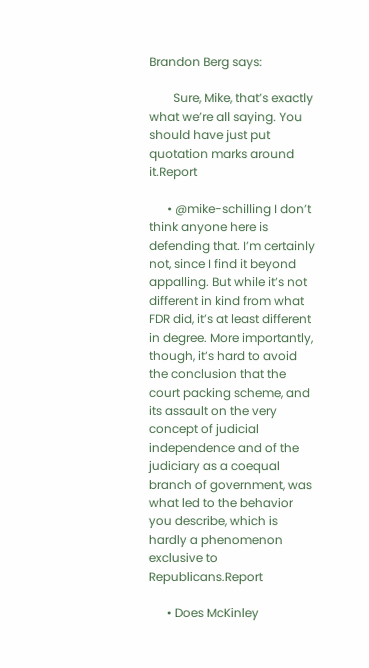Brandon Berg says:

        Sure, Mike, that’s exactly what we’re all saying. You should have just put quotation marks around it.Report

      • @mike-schilling I don’t think anyone here is defending that. I’m certainly not, since I find it beyond appalling. But while it’s not different in kind from what FDR did, it’s at least different in degree. More importantly, though, it’s hard to avoid the conclusion that the court packing scheme, and its assault on the very concept of judicial independence and of the judiciary as a coequal branch of government, was what led to the behavior you describe, which is hardly a phenomenon exclusive to Republicans.Report

      • Does McKinley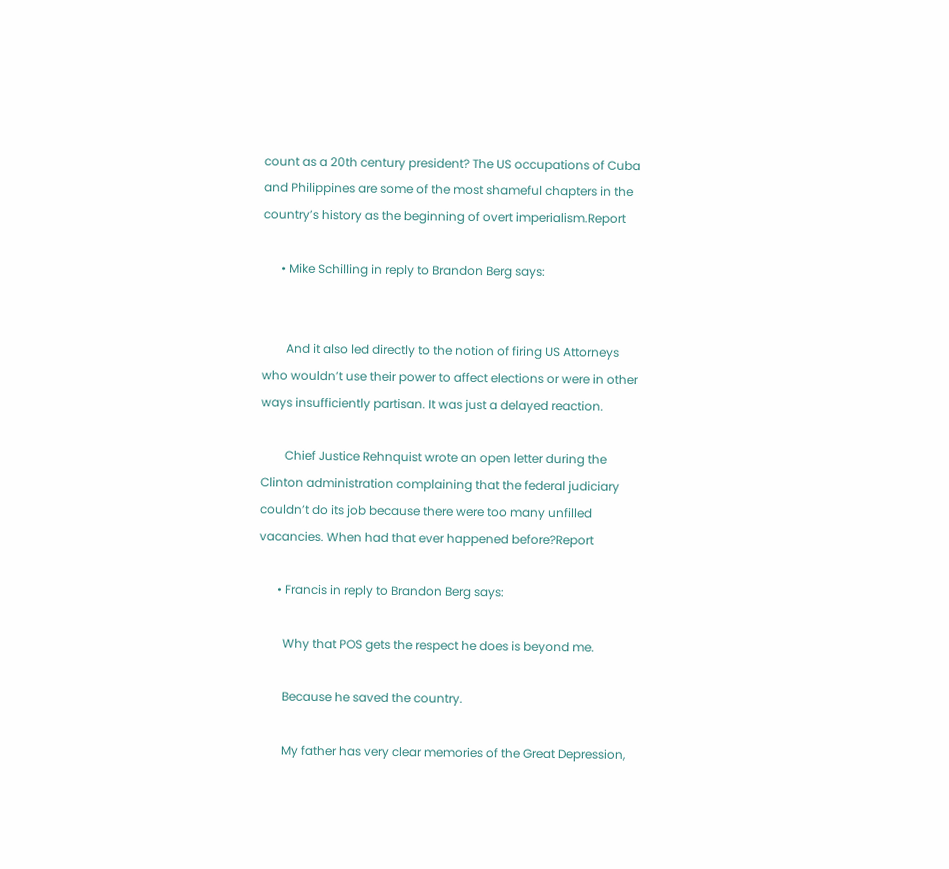count as a 20th century president? The US occupations of Cuba and Philippines are some of the most shameful chapters in the country’s history as the beginning of overt imperialism.Report

      • Mike Schilling in reply to Brandon Berg says:


        And it also led directly to the notion of firing US Attorneys who wouldn’t use their power to affect elections or were in other ways insufficiently partisan. It was just a delayed reaction.

        Chief Justice Rehnquist wrote an open letter during the Clinton administration complaining that the federal judiciary couldn’t do its job because there were too many unfilled vacancies. When had that ever happened before?Report

      • Francis in reply to Brandon Berg says:

        Why that POS gets the respect he does is beyond me.

        Because he saved the country.

        My father has very clear memories of the Great Depression,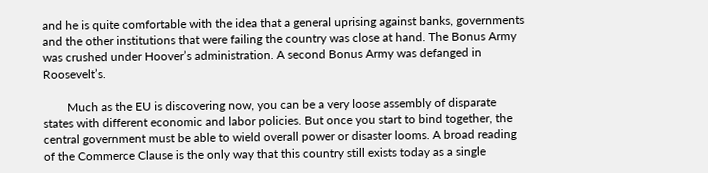and he is quite comfortable with the idea that a general uprising against banks, governments and the other institutions that were failing the country was close at hand. The Bonus Army was crushed under Hoover’s administration. A second Bonus Army was defanged in Roosevelt’s.

        Much as the EU is discovering now, you can be a very loose assembly of disparate states with different economic and labor policies. But once you start to bind together, the central government must be able to wield overall power or disaster looms. A broad reading of the Commerce Clause is the only way that this country still exists today as a single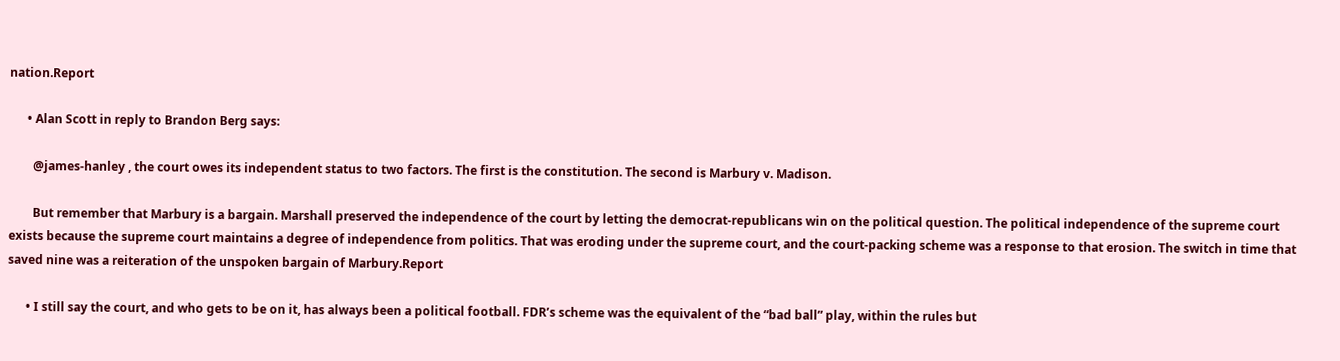nation.Report

      • Alan Scott in reply to Brandon Berg says:

        @james-hanley , the court owes its independent status to two factors. The first is the constitution. The second is Marbury v. Madison.

        But remember that Marbury is a bargain. Marshall preserved the independence of the court by letting the democrat-republicans win on the political question. The political independence of the supreme court exists because the supreme court maintains a degree of independence from politics. That was eroding under the supreme court, and the court-packing scheme was a response to that erosion. The switch in time that saved nine was a reiteration of the unspoken bargain of Marbury.Report

      • I still say the court, and who gets to be on it, has always been a political football. FDR’s scheme was the equivalent of the “bad ball” play, within the rules but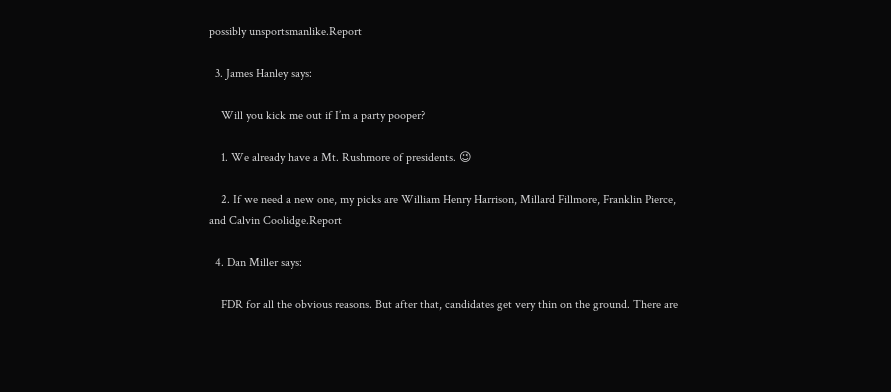possibly unsportsmanlike.Report

  3. James Hanley says:

    Will you kick me out if I’m a party pooper?

    1. We already have a Mt. Rushmore of presidents. 😉

    2. If we need a new one, my picks are William Henry Harrison, Millard Fillmore, Franklin Pierce, and Calvin Coolidge.Report

  4. Dan Miller says:

    FDR for all the obvious reasons. But after that, candidates get very thin on the ground. There are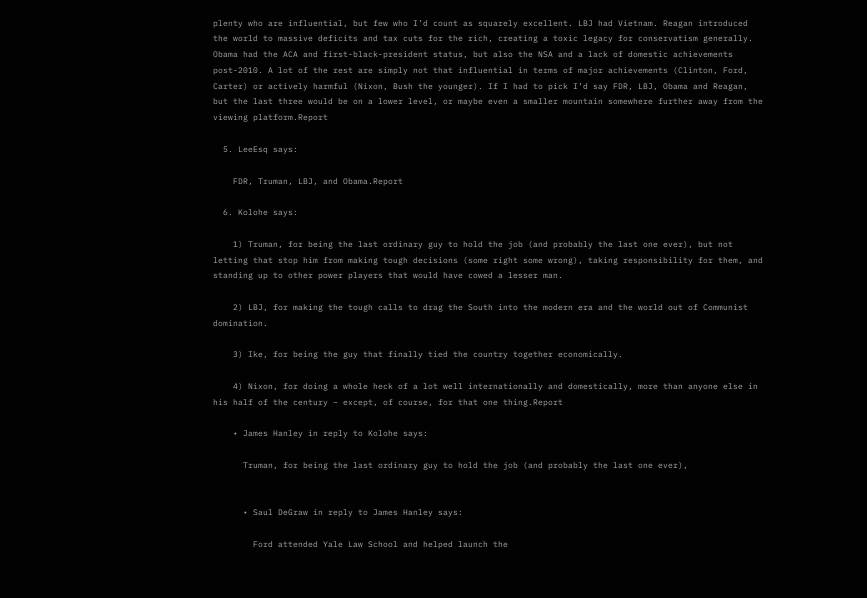plenty who are influential, but few who I’d count as squarely excellent. LBJ had Vietnam. Reagan introduced the world to massive deficits and tax cuts for the rich, creating a toxic legacy for conservatism generally. Obama had the ACA and first-black-president status, but also the NSA and a lack of domestic achievements post-2010. A lot of the rest are simply not that influential in terms of major achievements (Clinton, Ford, Carter) or actively harmful (Nixon, Bush the younger). If I had to pick I’d say FDR, LBJ, Obama and Reagan, but the last three would be on a lower level, or maybe even a smaller mountain somewhere further away from the viewing platform.Report

  5. LeeEsq says:

    FDR, Truman, LBJ, and Obama.Report

  6. Kolohe says:

    1) Truman, for being the last ordinary guy to hold the job (and probably the last one ever), but not letting that stop him from making tough decisions (some right some wrong), taking responsibility for them, and standing up to other power players that would have cowed a lesser man.

    2) LBJ, for making the tough calls to drag the South into the modern era and the world out of Communist domination.

    3) Ike, for being the guy that finally tied the country together economically.

    4) Nixon, for doing a whole heck of a lot well internationally and domestically, more than anyone else in his half of the century – except, of course, for that one thing.Report

    • James Hanley in reply to Kolohe says:

      Truman, for being the last ordinary guy to hold the job (and probably the last one ever),


      • Saul DeGraw in reply to James Hanley says:

        Ford attended Yale Law School and helped launch the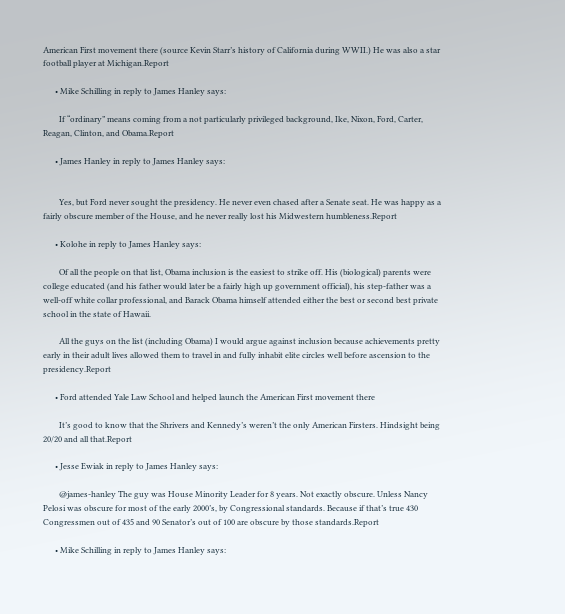American First movement there (source Kevin Starr’s history of California during WWII.) He was also a star football player at Michigan.Report

      • Mike Schilling in reply to James Hanley says:

        If “ordinary” means coming from a not particularly privileged background, Ike, Nixon, Ford, Carter, Reagan, Clinton, and Obama.Report

      • James Hanley in reply to James Hanley says:


        Yes, but Ford never sought the presidency. He never even chased after a Senate seat. He was happy as a fairly obscure member of the House, and he never really lost his Midwestern humbleness.Report

      • Kolohe in reply to James Hanley says:

        Of all the people on that list, Obama inclusion is the easiest to strike off. His (biological) parents were college educated (and his father would later be a fairly high up government official), his step-father was a well-off white collar professional, and Barack Obama himself attended either the best or second best private school in the state of Hawaii.

        All the guys on the list (including Obama) I would argue against inclusion because achievements pretty early in their adult lives allowed them to travel in and fully inhabit elite circles well before ascension to the presidency.Report

      • Ford attended Yale Law School and helped launch the American First movement there

        It’s good to know that the Shrivers and Kennedy’s weren’t the only American Firsters. Hindsight being 20/20 and all that.Report

      • Jesse Ewiak in reply to James Hanley says:

        @james-hanley The guy was House Minority Leader for 8 years. Not exactly obscure. Unless Nancy Pelosi was obscure for most of the early 2000’s, by Congressional standards. Because if that’s true 430 Congressmen out of 435 and 90 Senator’s out of 100 are obscure by those standards.Report

      • Mike Schilling in reply to James Hanley says: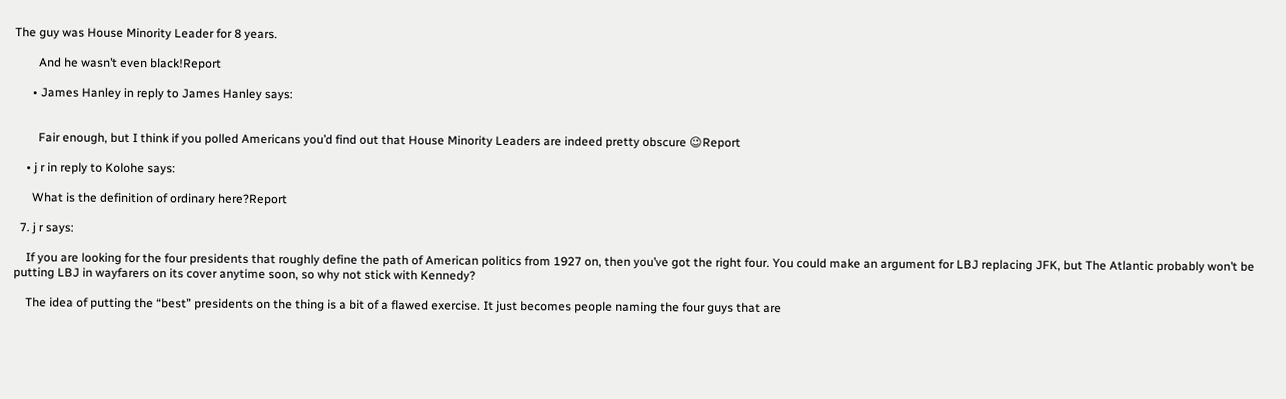The guy was House Minority Leader for 8 years.

        And he wasn’t even black!Report

      • James Hanley in reply to James Hanley says:


        Fair enough, but I think if you polled Americans you’d find out that House Minority Leaders are indeed pretty obscure 😉Report

    • j r in reply to Kolohe says:

      What is the definition of ordinary here?Report

  7. j r says:

    If you are looking for the four presidents that roughly define the path of American politics from 1927 on, then you’ve got the right four. You could make an argument for LBJ replacing JFK, but The Atlantic probably won’t be putting LBJ in wayfarers on its cover anytime soon, so why not stick with Kennedy?

    The idea of putting the “best” presidents on the thing is a bit of a flawed exercise. It just becomes people naming the four guys that are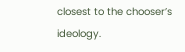closest to the chooser’s ideology.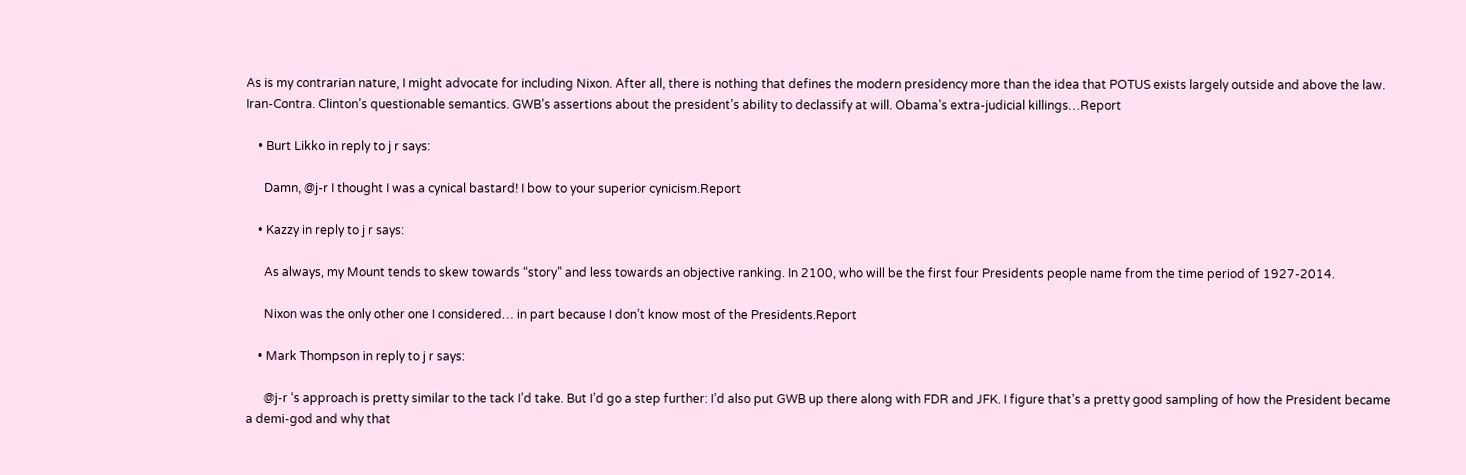As is my contrarian nature, I might advocate for including Nixon. After all, there is nothing that defines the modern presidency more than the idea that POTUS exists largely outside and above the law. Iran-Contra. Clinton’s questionable semantics. GWB’s assertions about the president’s ability to declassify at will. Obama’s extra-judicial killings…Report

    • Burt Likko in reply to j r says:

      Damn, @j-r I thought I was a cynical bastard! I bow to your superior cynicism.Report

    • Kazzy in reply to j r says:

      As always, my Mount tends to skew towards “story” and less towards an objective ranking. In 2100, who will be the first four Presidents people name from the time period of 1927-2014.

      Nixon was the only other one I considered… in part because I don’t know most of the Presidents.Report

    • Mark Thompson in reply to j r says:

      @j-r ‘s approach is pretty similar to the tack I’d take. But I’d go a step further: I’d also put GWB up there along with FDR and JFK. I figure that’s a pretty good sampling of how the President became a demi-god and why that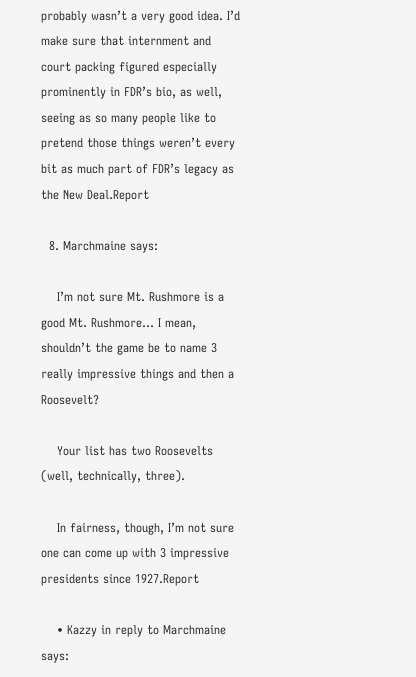probably wasn’t a very good idea. I’d make sure that internment and court packing figured especially prominently in FDR’s bio, as well, seeing as so many people like to pretend those things weren’t every bit as much part of FDR’s legacy as the New Deal.Report

  8. Marchmaine says:

    I’m not sure Mt. Rushmore is a good Mt. Rushmore… I mean, shouldn’t the game be to name 3 really impressive things and then a Roosevelt?

    Your list has two Roosevelts (well, technically, three).

    In fairness, though, I’m not sure one can come up with 3 impressive presidents since 1927.Report

    • Kazzy in reply to Marchmaine says: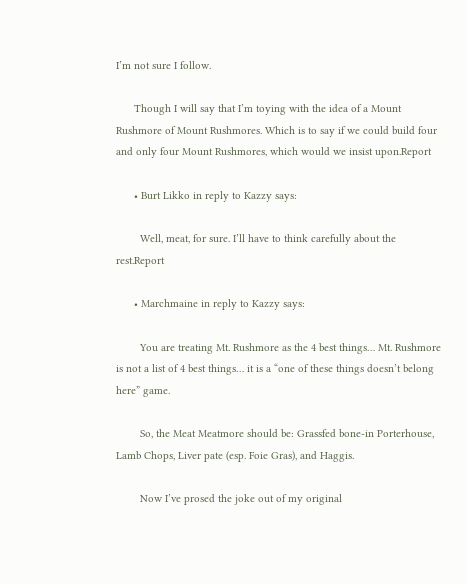I’m not sure I follow.

      Though I will say that I’m toying with the idea of a Mount Rushmore of Mount Rushmores. Which is to say if we could build four and only four Mount Rushmores, which would we insist upon.Report

      • Burt Likko in reply to Kazzy says:

        Well, meat, for sure. I’ll have to think carefully about the rest.Report

      • Marchmaine in reply to Kazzy says:

        You are treating Mt. Rushmore as the 4 best things… Mt. Rushmore is not a list of 4 best things… it is a “one of these things doesn’t belong here” game.

        So, the Meat Meatmore should be: Grassfed bone-in Porterhouse, Lamb Chops, Liver pate (esp. Foie Gras), and Haggis.

        Now I’ve prosed the joke out of my original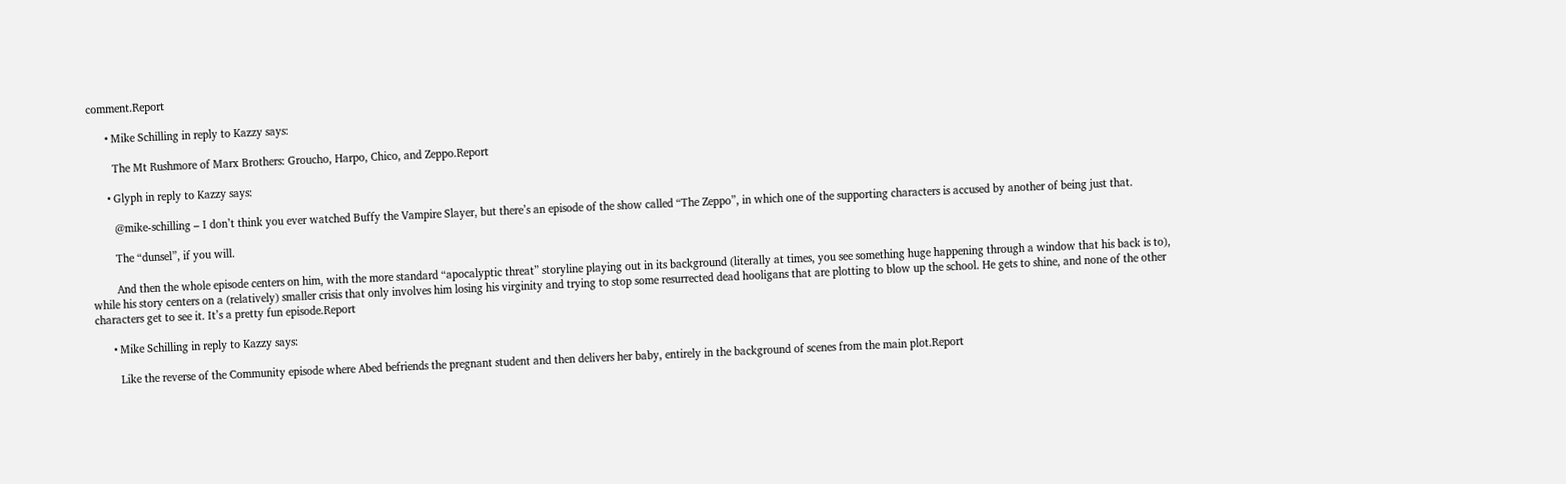comment.Report

      • Mike Schilling in reply to Kazzy says:

        The Mt Rushmore of Marx Brothers: Groucho, Harpo, Chico, and Zeppo.Report

      • Glyph in reply to Kazzy says:

        @mike-schilling – I don’t think you ever watched Buffy the Vampire Slayer, but there’s an episode of the show called “The Zeppo”, in which one of the supporting characters is accused by another of being just that.

        The “dunsel”, if you will.

        And then the whole episode centers on him, with the more standard “apocalyptic threat” storyline playing out in its background (literally at times, you see something huge happening through a window that his back is to), while his story centers on a (relatively) smaller crisis that only involves him losing his virginity and trying to stop some resurrected dead hooligans that are plotting to blow up the school. He gets to shine, and none of the other characters get to see it. It’s a pretty fun episode.Report

      • Mike Schilling in reply to Kazzy says:

        Like the reverse of the Community episode where Abed befriends the pregnant student and then delivers her baby, entirely in the background of scenes from the main plot.Report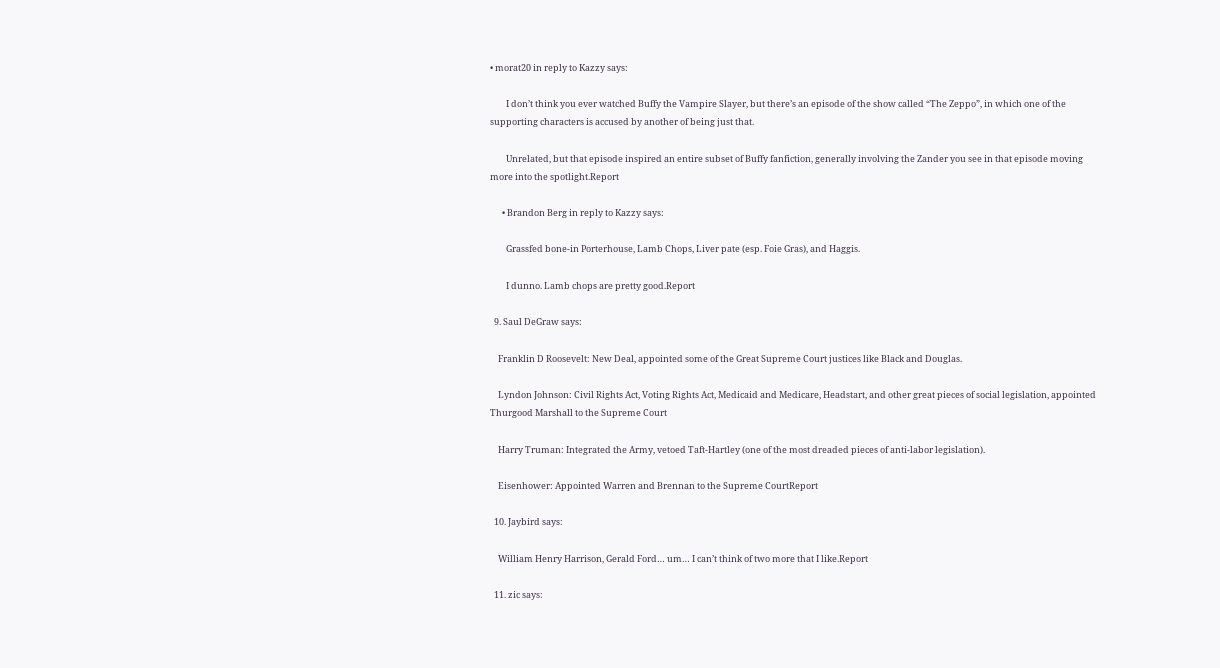• morat20 in reply to Kazzy says:

        I don’t think you ever watched Buffy the Vampire Slayer, but there’s an episode of the show called “The Zeppo”, in which one of the supporting characters is accused by another of being just that.

        Unrelated, but that episode inspired an entire subset of Buffy fanfiction, generally involving the Zander you see in that episode moving more into the spotlight.Report

      • Brandon Berg in reply to Kazzy says:

        Grassfed bone-in Porterhouse, Lamb Chops, Liver pate (esp. Foie Gras), and Haggis.

        I dunno. Lamb chops are pretty good.Report

  9. Saul DeGraw says:

    Franklin D Roosevelt: New Deal, appointed some of the Great Supreme Court justices like Black and Douglas.

    Lyndon Johnson: Civil Rights Act, Voting Rights Act, Medicaid and Medicare, Headstart, and other great pieces of social legislation, appointed Thurgood Marshall to the Supreme Court

    Harry Truman: Integrated the Army, vetoed Taft-Hartley (one of the most dreaded pieces of anti-labor legislation).

    Eisenhower: Appointed Warren and Brennan to the Supreme CourtReport

  10. Jaybird says:

    William Henry Harrison, Gerald Ford… um… I can’t think of two more that I like.Report

  11. zic says: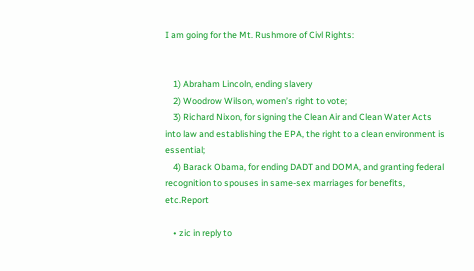I am going for the Mt. Rushmore of Civl Rights:


    1) Abraham Lincoln, ending slavery
    2) Woodrow Wilson, women’s right to vote;
    3) Richard Nixon, for signing the Clean Air and Clean Water Acts into law and establishing the EPA, the right to a clean environment is essential;
    4) Barack Obama, for ending DADT and DOMA, and granting federal recognition to spouses in same-sex marriages for benefits, etc.Report

    • zic in reply to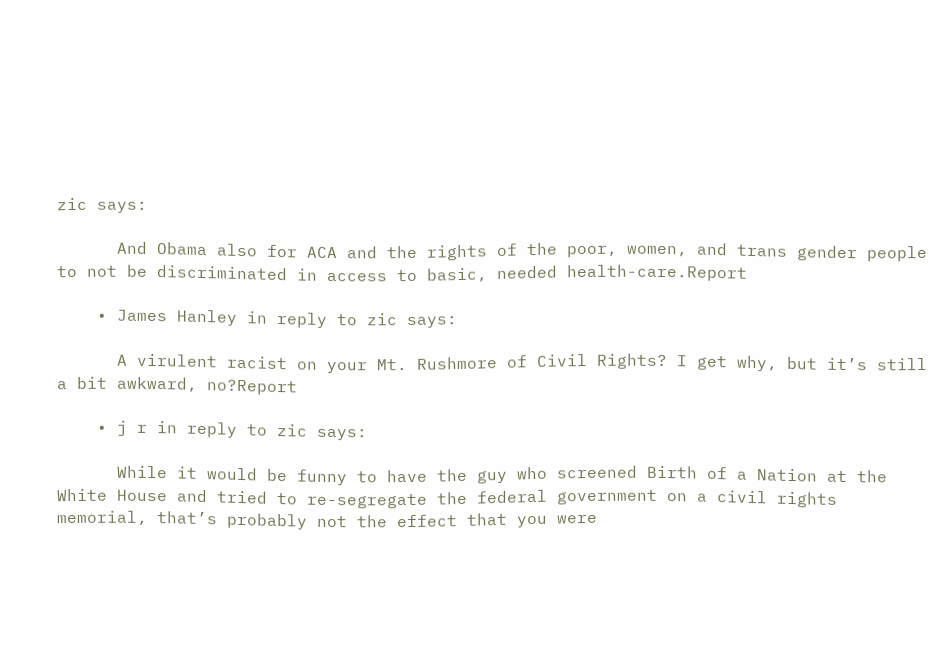zic says:

      And Obama also for ACA and the rights of the poor, women, and trans gender people to not be discriminated in access to basic, needed health-care.Report

    • James Hanley in reply to zic says:

      A virulent racist on your Mt. Rushmore of Civil Rights? I get why, but it’s still a bit awkward, no?Report

    • j r in reply to zic says:

      While it would be funny to have the guy who screened Birth of a Nation at the White House and tried to re-segregate the federal government on a civil rights memorial, that’s probably not the effect that you were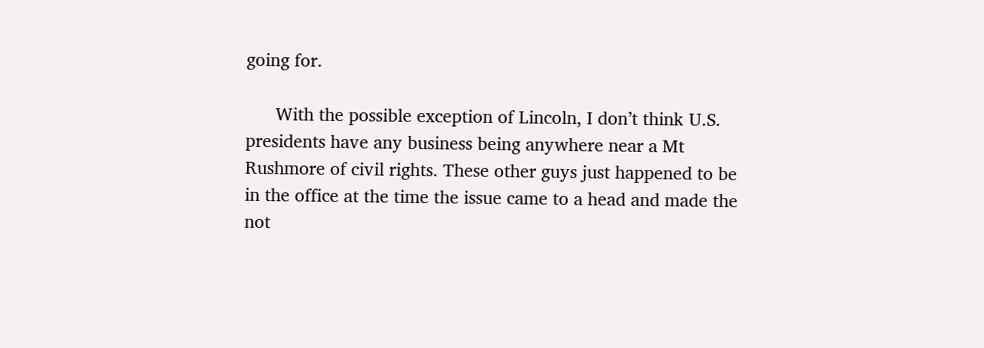going for.

      With the possible exception of Lincoln, I don’t think U.S. presidents have any business being anywhere near a Mt Rushmore of civil rights. These other guys just happened to be in the office at the time the issue came to a head and made the not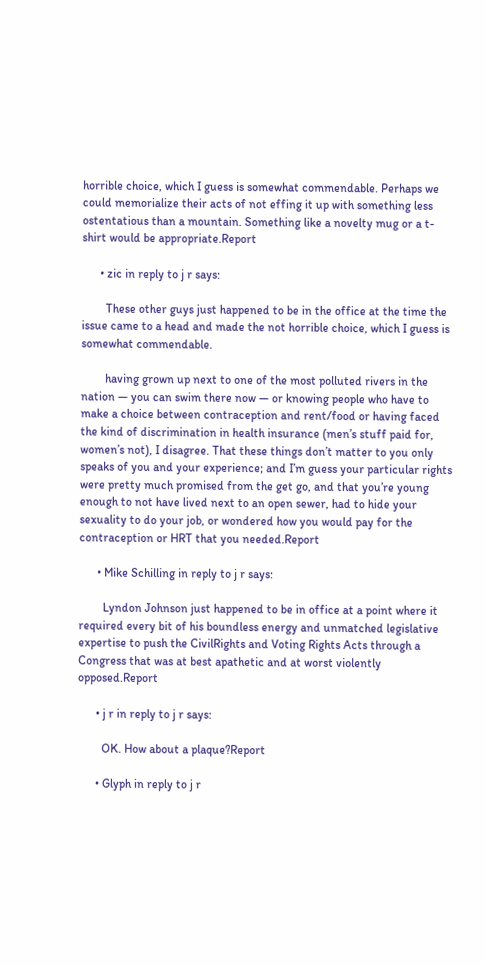horrible choice, which I guess is somewhat commendable. Perhaps we could memorialize their acts of not effing it up with something less ostentatious than a mountain. Something like a novelty mug or a t-shirt would be appropriate.Report

      • zic in reply to j r says:

        These other guys just happened to be in the office at the time the issue came to a head and made the not horrible choice, which I guess is somewhat commendable.

        having grown up next to one of the most polluted rivers in the nation — you can swim there now — or knowing people who have to make a choice between contraception and rent/food or having faced the kind of discrimination in health insurance (men’s stuff paid for, women’s not), I disagree. That these things don’t matter to you only speaks of you and your experience; and I’m guess your particular rights were pretty much promised from the get go, and that you’re young enough to not have lived next to an open sewer, had to hide your sexuality to do your job, or wondered how you would pay for the contraception or HRT that you needed.Report

      • Mike Schilling in reply to j r says:

        Lyndon Johnson just happened to be in office at a point where it required every bit of his boundless energy and unmatched legislative expertise to push the CivilRights and Voting Rights Acts through a Congress that was at best apathetic and at worst violently opposed.Report

      • j r in reply to j r says:

        OK. How about a plaque?Report

      • Glyph in reply to j r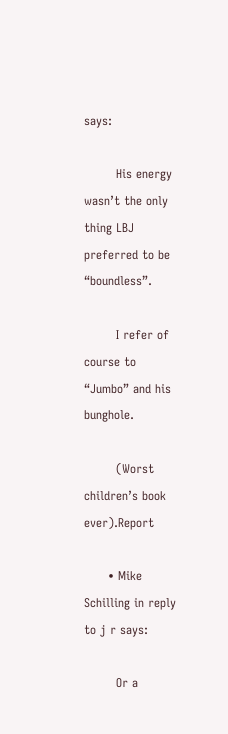says:

        His energy wasn’t the only thing LBJ preferred to be “boundless”.

        I refer of course to “Jumbo” and his bunghole.

        (Worst children’s book ever).Report

      • Mike Schilling in reply to j r says:

        Or a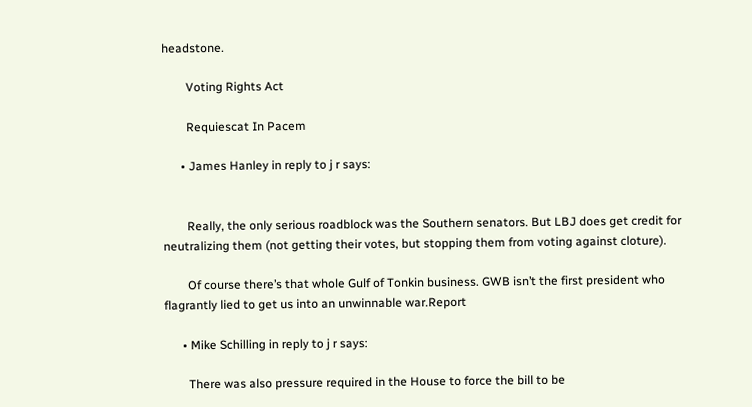headstone.

        Voting Rights Act

        Requiescat In Pacem

      • James Hanley in reply to j r says:


        Really, the only serious roadblock was the Southern senators. But LBJ does get credit for neutralizing them (not getting their votes, but stopping them from voting against cloture).

        Of course there’s that whole Gulf of Tonkin business. GWB isn’t the first president who flagrantly lied to get us into an unwinnable war.Report

      • Mike Schilling in reply to j r says:

        There was also pressure required in the House to force the bill to be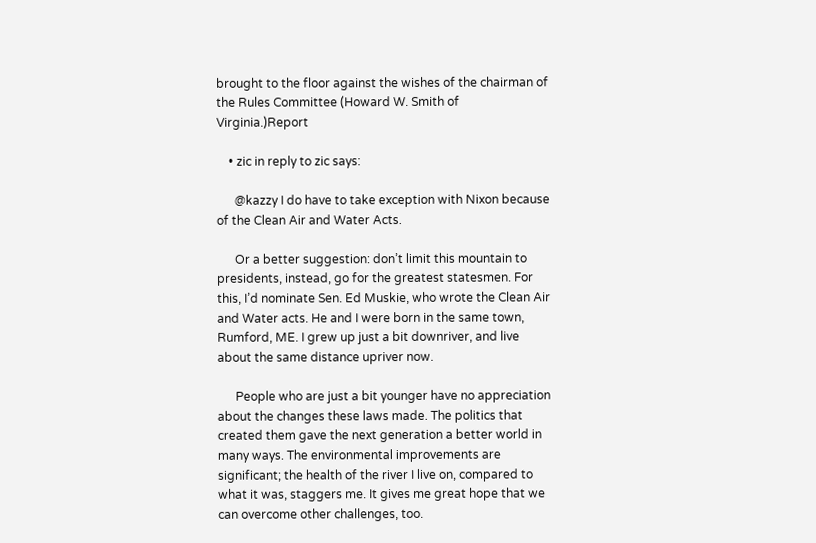brought to the floor against the wishes of the chairman of the Rules Committee (Howard W. Smith of Virginia.)Report

    • zic in reply to zic says:

      @kazzy I do have to take exception with Nixon because of the Clean Air and Water Acts.

      Or a better suggestion: don’t limit this mountain to presidents, instead, go for the greatest statesmen. For this, I’d nominate Sen. Ed Muskie, who wrote the Clean Air and Water acts. He and I were born in the same town, Rumford, ME. I grew up just a bit downriver, and live about the same distance upriver now.

      People who are just a bit younger have no appreciation about the changes these laws made. The politics that created them gave the next generation a better world in many ways. The environmental improvements are significant; the health of the river I live on, compared to what it was, staggers me. It gives me great hope that we can overcome other challenges, too.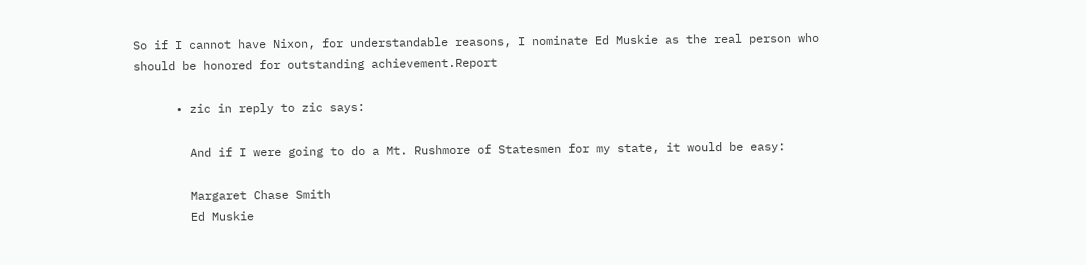So if I cannot have Nixon, for understandable reasons, I nominate Ed Muskie as the real person who should be honored for outstanding achievement.Report

      • zic in reply to zic says:

        And if I were going to do a Mt. Rushmore of Statesmen for my state, it would be easy:

        Margaret Chase Smith
        Ed Muskie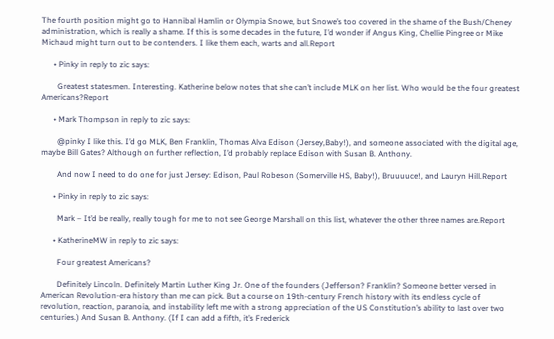The fourth position might go to Hannibal Hamlin or Olympia Snowe, but Snowe’s too covered in the shame of the Bush/Cheney administration, which is really a shame. If this is some decades in the future, I’d wonder if Angus King, Chellie Pingree or Mike Michaud might turn out to be contenders. I like them each, warts and all.Report

      • Pinky in reply to zic says:

        Greatest statesmen. Interesting. Katherine below notes that she can’t include MLK on her list. Who would be the four greatest Americans?Report

      • Mark Thompson in reply to zic says:

        @pinky I like this. I’d go MLK, Ben Franklin, Thomas Alva Edison (Jersey,Baby!), and someone associated with the digital age, maybe Bill Gates? Although on further reflection, I’d probably replace Edison with Susan B. Anthony.

        And now I need to do one for just Jersey: Edison, Paul Robeson (Somerville HS, Baby!), Bruuuuce!, and Lauryn Hill.Report

      • Pinky in reply to zic says:

        Mark – It’d be really, really tough for me to not see George Marshall on this list, whatever the other three names are.Report

      • KatherineMW in reply to zic says:

        Four greatest Americans?

        Definitely Lincoln. Definitely Martin Luther King Jr. One of the founders (Jefferson? Franklin? Someone better versed in American Revolution-era history than me can pick. But a course on 19th-century French history with its endless cycle of revolution, reaction, paranoia, and instability left me with a strong appreciation of the US Constitution’s ability to last over two centuries.) And Susan B. Anthony. (If I can add a fifth, it’s Frederick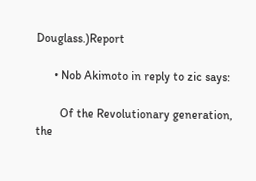Douglass.)Report

      • Nob Akimoto in reply to zic says:

        Of the Revolutionary generation, the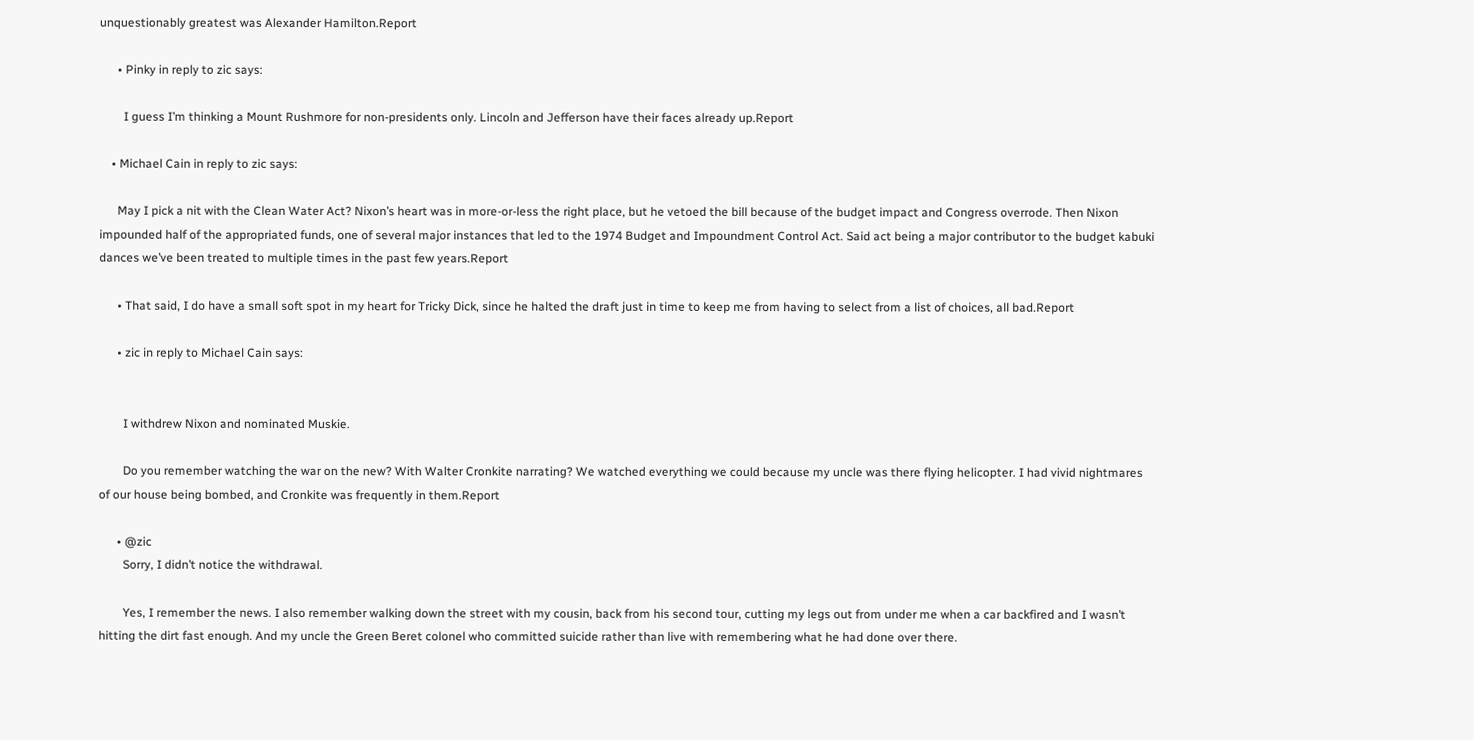unquestionably greatest was Alexander Hamilton.Report

      • Pinky in reply to zic says:

        I guess I’m thinking a Mount Rushmore for non-presidents only. Lincoln and Jefferson have their faces already up.Report

    • Michael Cain in reply to zic says:

      May I pick a nit with the Clean Water Act? Nixon’s heart was in more-or-less the right place, but he vetoed the bill because of the budget impact and Congress overrode. Then Nixon impounded half of the appropriated funds, one of several major instances that led to the 1974 Budget and Impoundment Control Act. Said act being a major contributor to the budget kabuki dances we’ve been treated to multiple times in the past few years.Report

      • That said, I do have a small soft spot in my heart for Tricky Dick, since he halted the draft just in time to keep me from having to select from a list of choices, all bad.Report

      • zic in reply to Michael Cain says:


        I withdrew Nixon and nominated Muskie.

        Do you remember watching the war on the new? With Walter Cronkite narrating? We watched everything we could because my uncle was there flying helicopter. I had vivid nightmares of our house being bombed, and Cronkite was frequently in them.Report

      • @zic
        Sorry, I didn’t notice the withdrawal.

        Yes, I remember the news. I also remember walking down the street with my cousin, back from his second tour, cutting my legs out from under me when a car backfired and I wasn’t hitting the dirt fast enough. And my uncle the Green Beret colonel who committed suicide rather than live with remembering what he had done over there.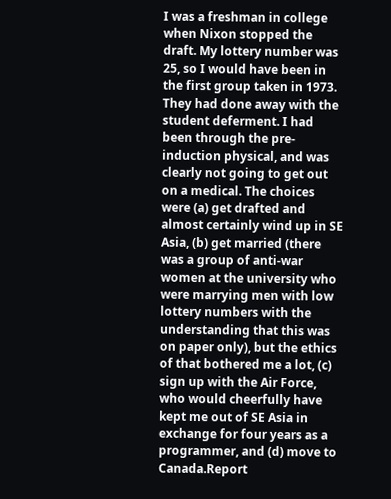I was a freshman in college when Nixon stopped the draft. My lottery number was 25, so I would have been in the first group taken in 1973. They had done away with the student deferment. I had been through the pre-induction physical, and was clearly not going to get out on a medical. The choices were (a) get drafted and almost certainly wind up in SE Asia, (b) get married (there was a group of anti-war women at the university who were marrying men with low lottery numbers with the understanding that this was on paper only), but the ethics of that bothered me a lot, (c) sign up with the Air Force, who would cheerfully have kept me out of SE Asia in exchange for four years as a programmer, and (d) move to Canada.Report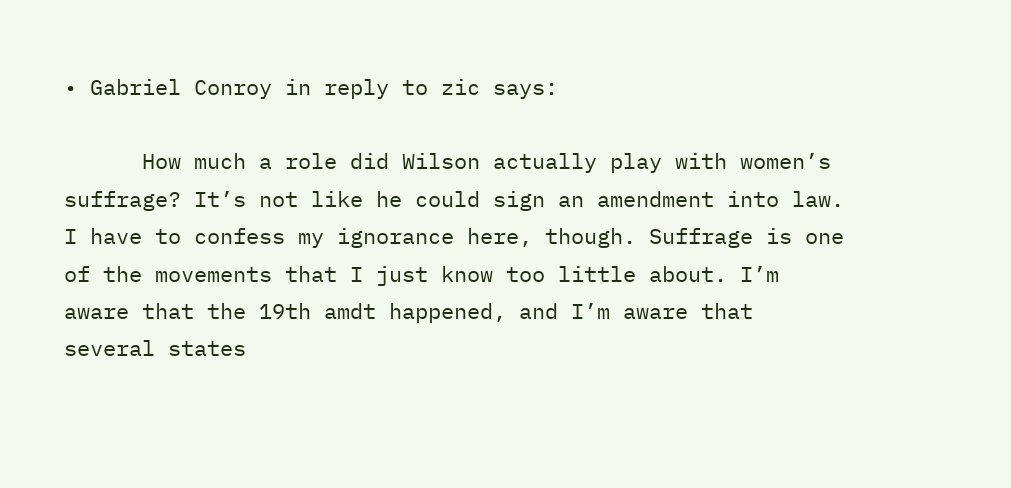• Gabriel Conroy in reply to zic says:

      How much a role did Wilson actually play with women’s suffrage? It’s not like he could sign an amendment into law. I have to confess my ignorance here, though. Suffrage is one of the movements that I just know too little about. I’m aware that the 19th amdt happened, and I’m aware that several states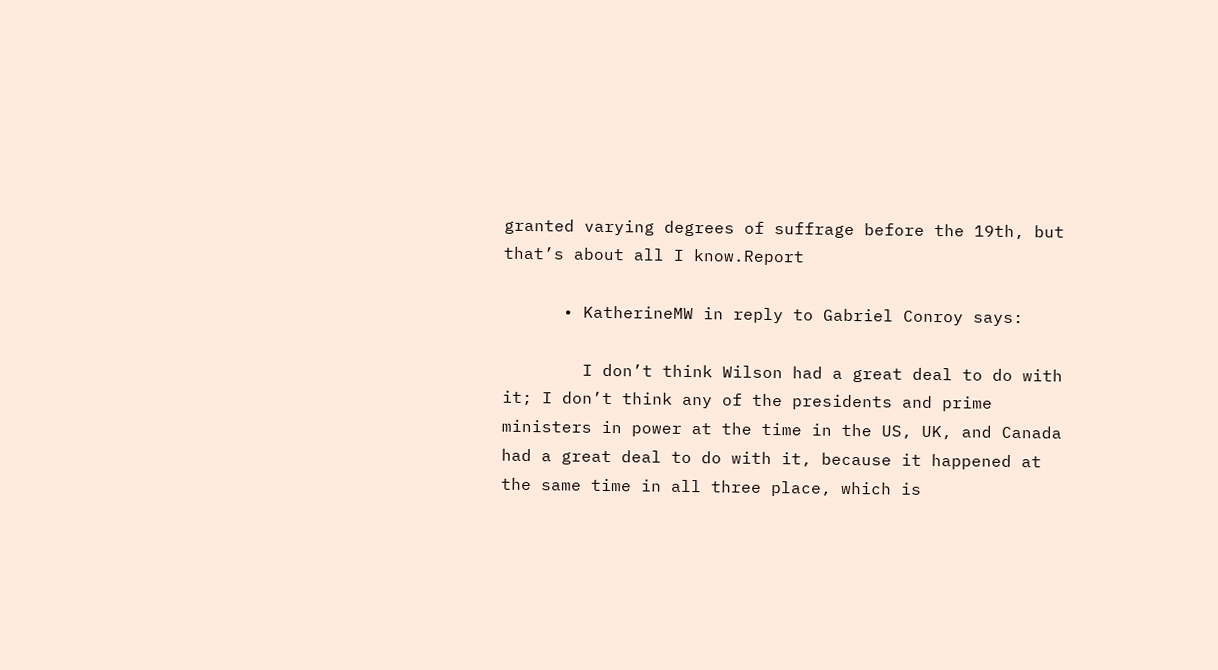granted varying degrees of suffrage before the 19th, but that’s about all I know.Report

      • KatherineMW in reply to Gabriel Conroy says:

        I don’t think Wilson had a great deal to do with it; I don’t think any of the presidents and prime ministers in power at the time in the US, UK, and Canada had a great deal to do with it, because it happened at the same time in all three place, which is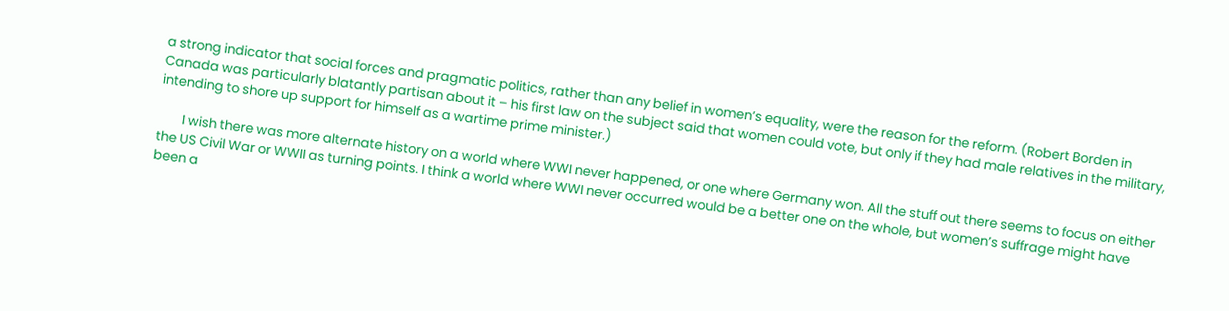a strong indicator that social forces and pragmatic politics, rather than any belief in women’s equality, were the reason for the reform. (Robert Borden in Canada was particularly blatantly partisan about it – his first law on the subject said that women could vote, but only if they had male relatives in the military, intending to shore up support for himself as a wartime prime minister.)

        I wish there was more alternate history on a world where WWI never happened, or one where Germany won. All the stuff out there seems to focus on either the US Civil War or WWII as turning points. I think a world where WWI never occurred would be a better one on the whole, but women’s suffrage might have been a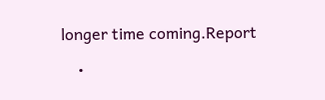longer time coming.Report

    •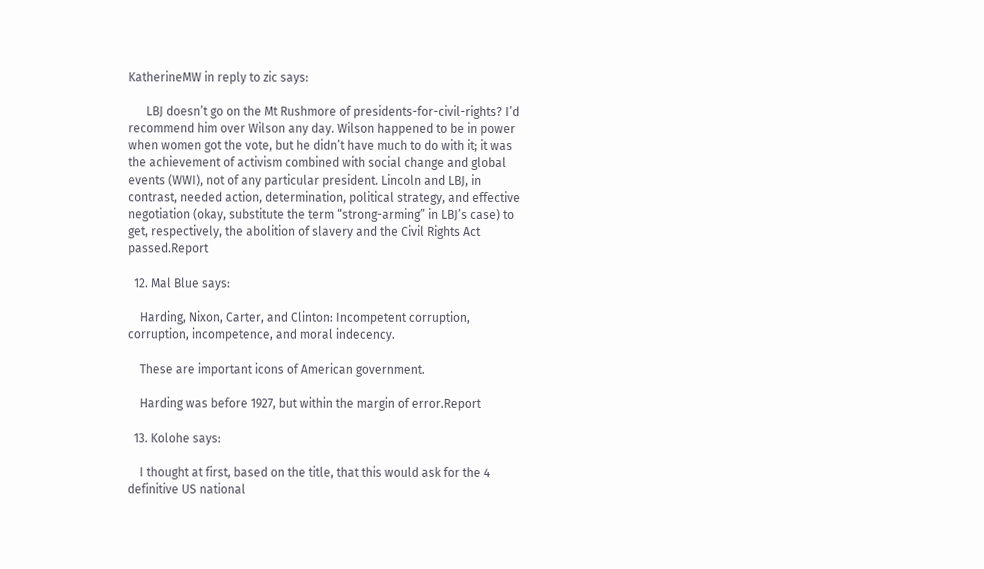KatherineMW in reply to zic says:

      LBJ doesn’t go on the Mt Rushmore of presidents-for-civil-rights? I’d recommend him over Wilson any day. Wilson happened to be in power when women got the vote, but he didn’t have much to do with it; it was the achievement of activism combined with social change and global events (WWI), not of any particular president. Lincoln and LBJ, in contrast, needed action, determination, political strategy, and effective negotiation (okay, substitute the term “strong-arming” in LBJ’s case) to get, respectively, the abolition of slavery and the Civil Rights Act passed.Report

  12. Mal Blue says:

    Harding, Nixon, Carter, and Clinton: Incompetent corruption, corruption, incompetence, and moral indecency.

    These are important icons of American government.

    Harding was before 1927, but within the margin of error.Report

  13. Kolohe says:

    I thought at first, based on the title, that this would ask for the 4 definitive US national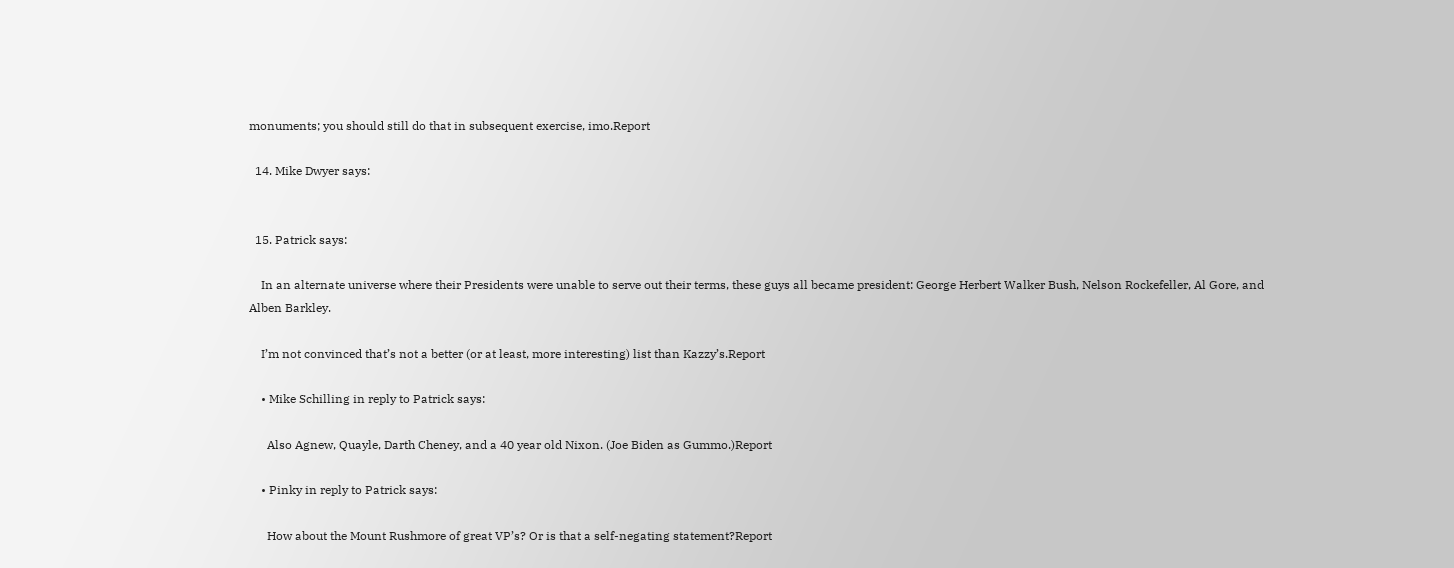monuments; you should still do that in subsequent exercise, imo.Report

  14. Mike Dwyer says:


  15. Patrick says:

    In an alternate universe where their Presidents were unable to serve out their terms, these guys all became president: George Herbert Walker Bush, Nelson Rockefeller, Al Gore, and Alben Barkley.

    I’m not convinced that’s not a better (or at least, more interesting) list than Kazzy’s.Report

    • Mike Schilling in reply to Patrick says:

      Also Agnew, Quayle, Darth Cheney, and a 40 year old Nixon. (Joe Biden as Gummo.)Report

    • Pinky in reply to Patrick says:

      How about the Mount Rushmore of great VP’s? Or is that a self-negating statement?Report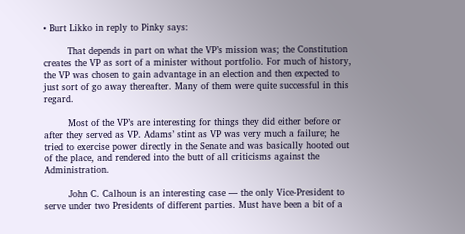• Burt Likko in reply to Pinky says:

        That depends in part on what the VP’s mission was; the Constitution creates the VP as sort of a minister without portfolio. For much of history, the VP was chosen to gain advantage in an election and then expected to just sort of go away thereafter. Many of them were quite successful in this regard.

        Most of the VP’s are interesting for things they did either before or after they served as VP. Adams’ stint as VP was very much a failure; he tried to exercise power directly in the Senate and was basically hooted out of the place, and rendered into the butt of all criticisms against the Administration.

        John C. Calhoun is an interesting case — the only Vice-President to serve under two Presidents of different parties. Must have been a bit of a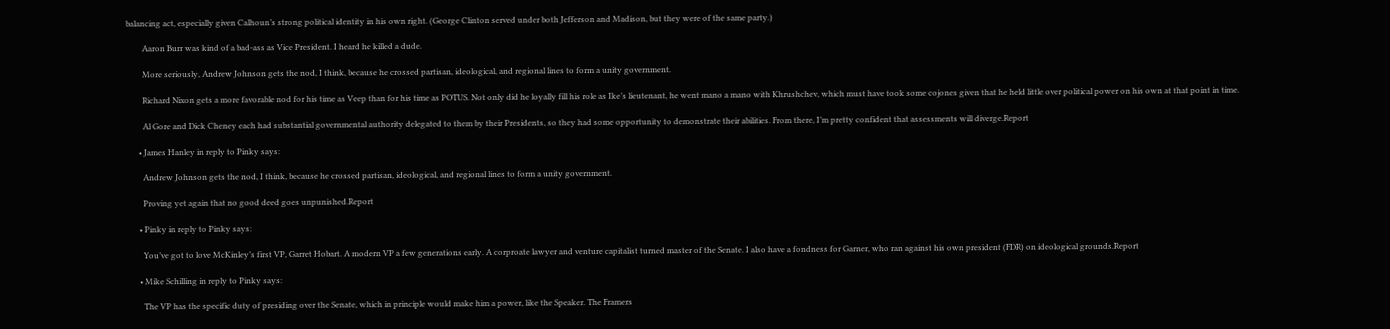balancing act, especially given Calhoun’s strong political identity in his own right. (George Clinton served under both Jefferson and Madison, but they were of the same party.)

        Aaron Burr was kind of a bad-ass as Vice President. I heard he killed a dude.

        More seriously, Andrew Johnson gets the nod, I think, because he crossed partisan, ideological, and regional lines to form a unity government.

        Richard Nixon gets a more favorable nod for his time as Veep than for his time as POTUS. Not only did he loyally fill his role as Ike’s lieutenant, he went mano a mano with Khrushchev, which must have took some cojones given that he held little over political power on his own at that point in time.

        Al Gore and Dick Cheney each had substantial governmental authority delegated to them by their Presidents, so they had some opportunity to demonstrate their abilities. From there, I’m pretty confident that assessments will diverge.Report

      • James Hanley in reply to Pinky says:

        Andrew Johnson gets the nod, I think, because he crossed partisan, ideological, and regional lines to form a unity government.

        Proving yet again that no good deed goes unpunished.Report

      • Pinky in reply to Pinky says:

        You’ve got to love McKinley’s first VP, Garret Hobart. A modern VP a few generations early. A corproate lawyer and venture capitalist turned master of the Senate. I also have a fondness for Garner, who ran against his own president (FDR) on ideological grounds.Report

      • Mike Schilling in reply to Pinky says:

        The VP has the specific duty of presiding over the Senate, which in principle would make him a power, like the Speaker. The Framers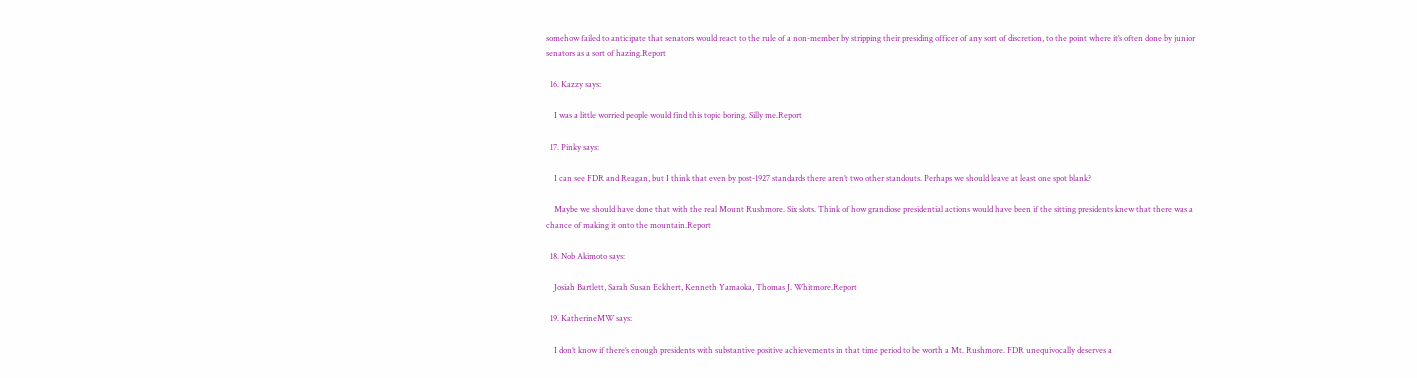somehow failed to anticipate that senators would react to the rule of a non-member by stripping their presiding officer of any sort of discretion, to the point where it’s often done by junior senators as a sort of hazing.Report

  16. Kazzy says:

    I was a little worried people would find this topic boring. Silly me.Report

  17. Pinky says:

    I can see FDR and Reagan, but I think that even by post-1927 standards there aren’t two other standouts. Perhaps we should leave at least one spot blank?

    Maybe we should have done that with the real Mount Rushmore. Six slots. Think of how grandiose presidential actions would have been if the sitting presidents knew that there was a chance of making it onto the mountain.Report

  18. Nob Akimoto says:

    Josiah Bartlett, Sarah Susan Eckhert, Kenneth Yamaoka, Thomas J. Whitmore.Report

  19. KatherineMW says:

    I don’t know if there’s enough presidents with substantive positive achievements in that time period to be worth a Mt. Rushmore. FDR unequivocally deserves a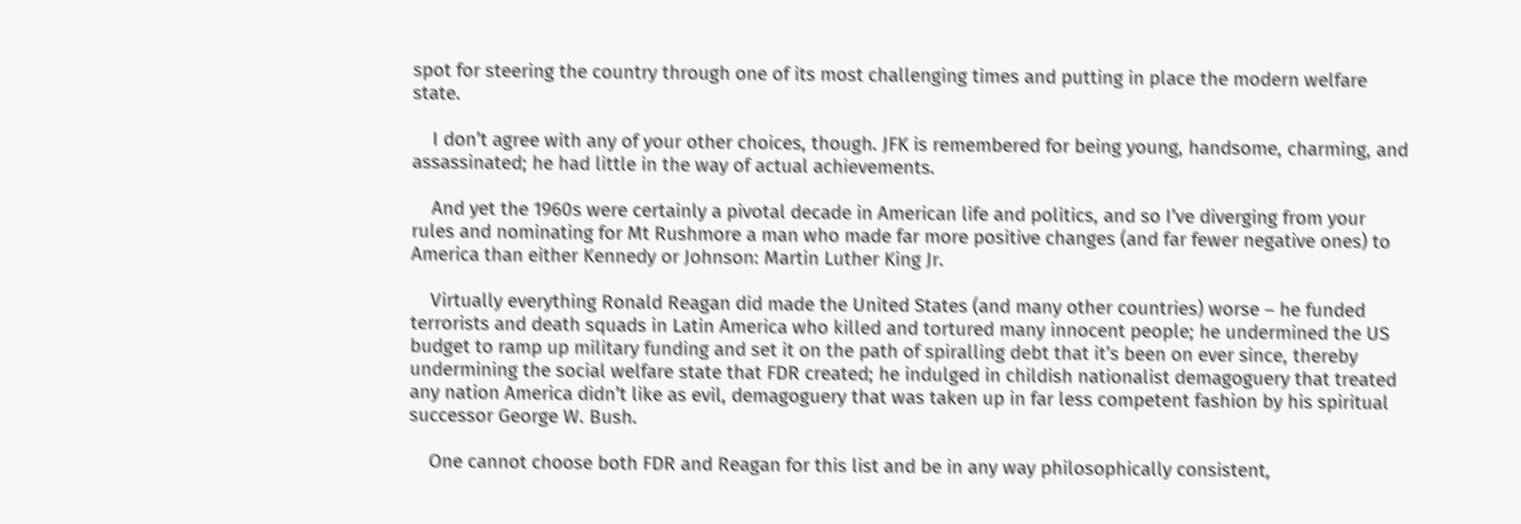spot for steering the country through one of its most challenging times and putting in place the modern welfare state.

    I don’t agree with any of your other choices, though. JFK is remembered for being young, handsome, charming, and assassinated; he had little in the way of actual achievements.

    And yet the 1960s were certainly a pivotal decade in American life and politics, and so I’ve diverging from your rules and nominating for Mt Rushmore a man who made far more positive changes (and far fewer negative ones) to America than either Kennedy or Johnson: Martin Luther King Jr.

    Virtually everything Ronald Reagan did made the United States (and many other countries) worse – he funded terrorists and death squads in Latin America who killed and tortured many innocent people; he undermined the US budget to ramp up military funding and set it on the path of spiralling debt that it’s been on ever since, thereby undermining the social welfare state that FDR created; he indulged in childish nationalist demagoguery that treated any nation America didn’t like as evil, demagoguery that was taken up in far less competent fashion by his spiritual successor George W. Bush.

    One cannot choose both FDR and Reagan for this list and be in any way philosophically consistent,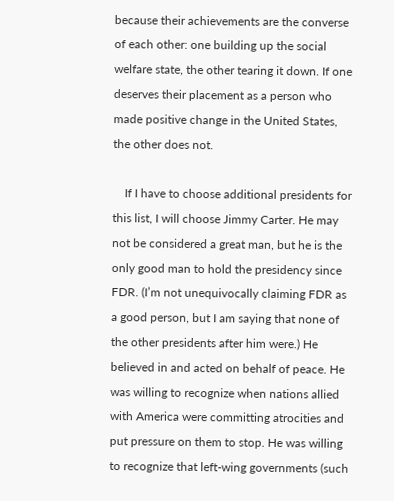because their achievements are the converse of each other: one building up the social welfare state, the other tearing it down. If one deserves their placement as a person who made positive change in the United States, the other does not.

    If I have to choose additional presidents for this list, I will choose Jimmy Carter. He may not be considered a great man, but he is the only good man to hold the presidency since FDR. (I’m not unequivocally claiming FDR as a good person, but I am saying that none of the other presidents after him were.) He believed in and acted on behalf of peace. He was willing to recognize when nations allied with America were committing atrocities and put pressure on them to stop. He was willing to recognize that left-wing governments (such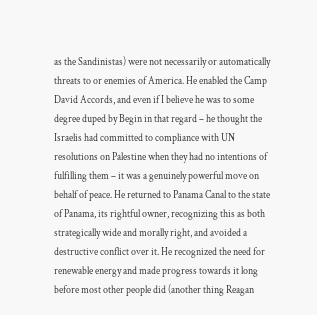as the Sandinistas) were not necessarily or automatically threats to or enemies of America. He enabled the Camp David Accords, and even if I believe he was to some degree duped by Begin in that regard – he thought the Israelis had committed to compliance with UN resolutions on Palestine when they had no intentions of fulfilling them – it was a genuinely powerful move on behalf of peace. He returned to Panama Canal to the state of Panama, its rightful owner, recognizing this as both strategically wide and morally right, and avoided a destructive conflict over it. He recognized the need for renewable energy and made progress towards it long before most other people did (another thing Reagan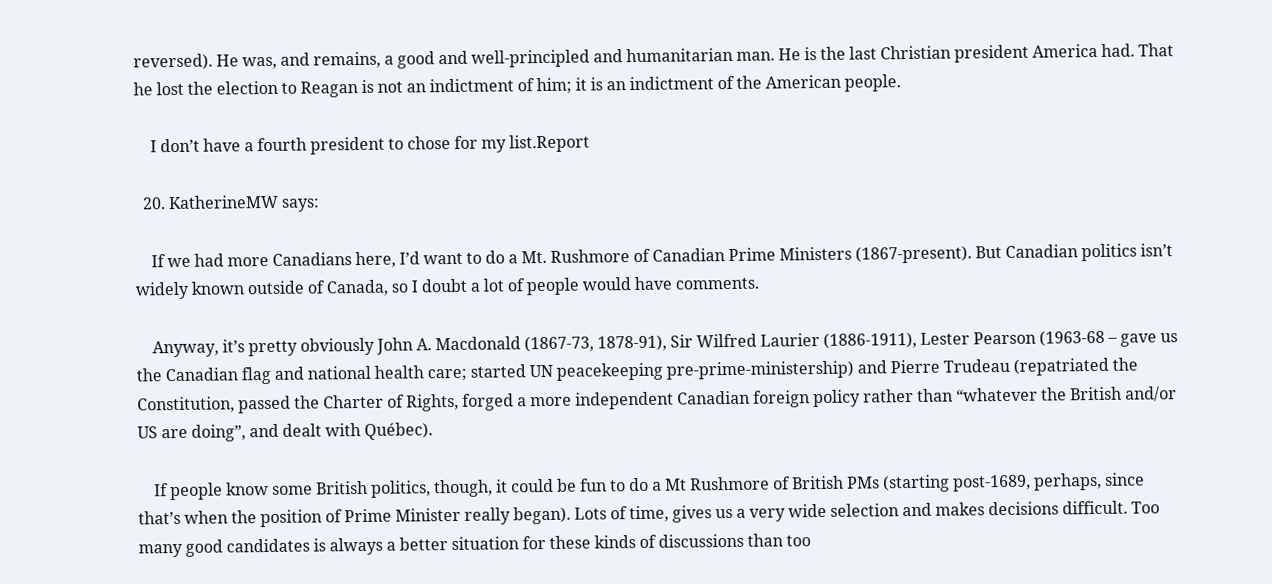reversed). He was, and remains, a good and well-principled and humanitarian man. He is the last Christian president America had. That he lost the election to Reagan is not an indictment of him; it is an indictment of the American people.

    I don’t have a fourth president to chose for my list.Report

  20. KatherineMW says:

    If we had more Canadians here, I’d want to do a Mt. Rushmore of Canadian Prime Ministers (1867-present). But Canadian politics isn’t widely known outside of Canada, so I doubt a lot of people would have comments.

    Anyway, it’s pretty obviously John A. Macdonald (1867-73, 1878-91), Sir Wilfred Laurier (1886-1911), Lester Pearson (1963-68 – gave us the Canadian flag and national health care; started UN peacekeeping pre-prime-ministership) and Pierre Trudeau (repatriated the Constitution, passed the Charter of Rights, forged a more independent Canadian foreign policy rather than “whatever the British and/or US are doing”, and dealt with Québec).

    If people know some British politics, though, it could be fun to do a Mt Rushmore of British PMs (starting post-1689, perhaps, since that’s when the position of Prime Minister really began). Lots of time, gives us a very wide selection and makes decisions difficult. Too many good candidates is always a better situation for these kinds of discussions than too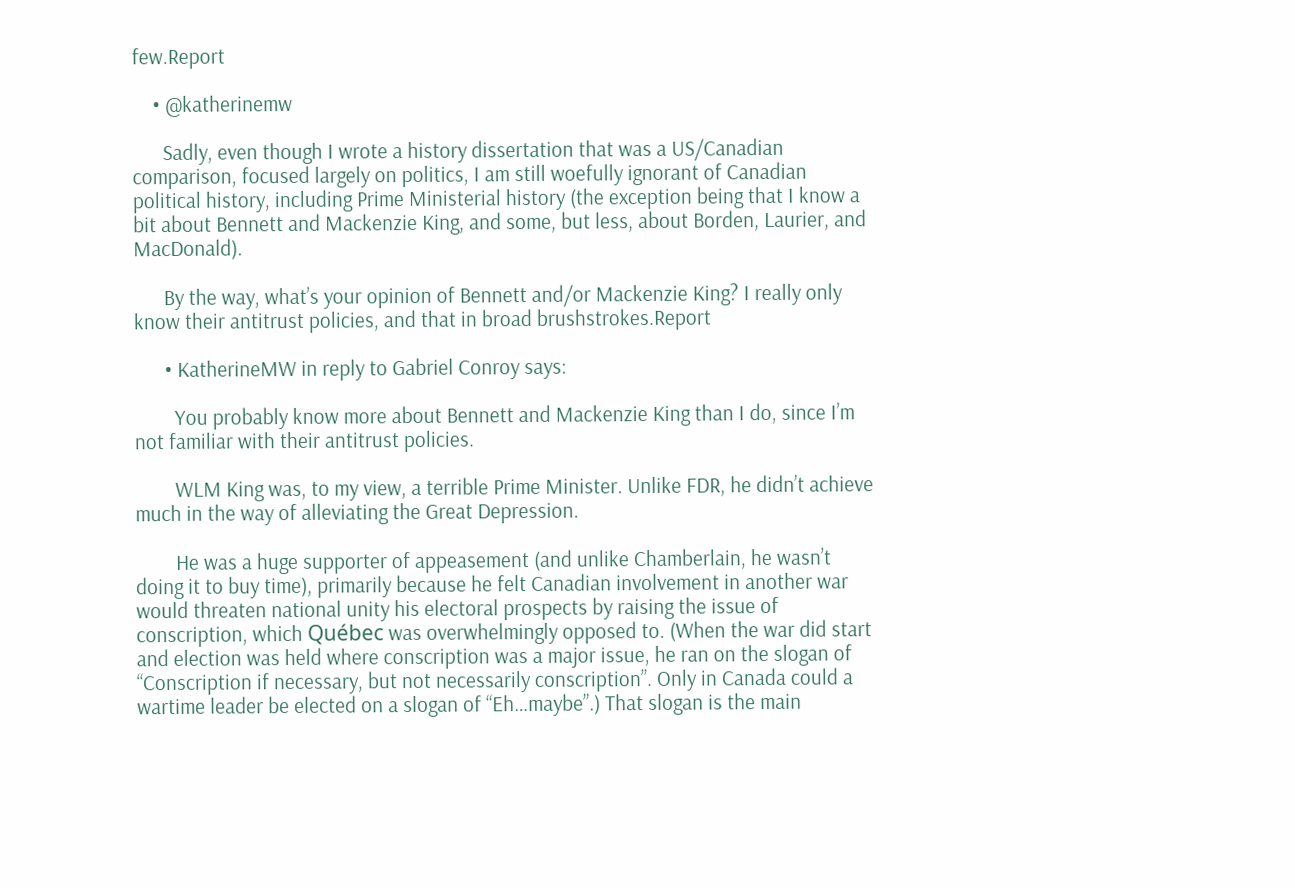few.Report

    • @katherinemw

      Sadly, even though I wrote a history dissertation that was a US/Canadian comparison, focused largely on politics, I am still woefully ignorant of Canadian political history, including Prime Ministerial history (the exception being that I know a bit about Bennett and Mackenzie King, and some, but less, about Borden, Laurier, and MacDonald).

      By the way, what’s your opinion of Bennett and/or Mackenzie King? I really only know their antitrust policies, and that in broad brushstrokes.Report

      • KatherineMW in reply to Gabriel Conroy says:

        You probably know more about Bennett and Mackenzie King than I do, since I’m not familiar with their antitrust policies.

        WLM King was, to my view, a terrible Prime Minister. Unlike FDR, he didn’t achieve much in the way of alleviating the Great Depression.

        He was a huge supporter of appeasement (and unlike Chamberlain, he wasn’t doing it to buy time), primarily because he felt Canadian involvement in another war would threaten national unity his electoral prospects by raising the issue of conscription, which Québec was overwhelmingly opposed to. (When the war did start and election was held where conscription was a major issue, he ran on the slogan of “Conscription if necessary, but not necessarily conscription”. Only in Canada could a wartime leader be elected on a slogan of “Eh…maybe”.) That slogan is the main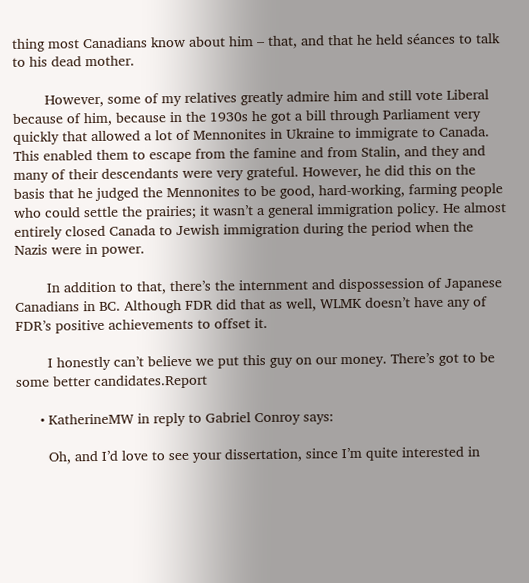thing most Canadians know about him – that, and that he held séances to talk to his dead mother.

        However, some of my relatives greatly admire him and still vote Liberal because of him, because in the 1930s he got a bill through Parliament very quickly that allowed a lot of Mennonites in Ukraine to immigrate to Canada. This enabled them to escape from the famine and from Stalin, and they and many of their descendants were very grateful. However, he did this on the basis that he judged the Mennonites to be good, hard-working, farming people who could settle the prairies; it wasn’t a general immigration policy. He almost entirely closed Canada to Jewish immigration during the period when the Nazis were in power.

        In addition to that, there’s the internment and dispossession of Japanese Canadians in BC. Although FDR did that as well, WLMK doesn’t have any of FDR’s positive achievements to offset it.

        I honestly can’t believe we put this guy on our money. There’s got to be some better candidates.Report

      • KatherineMW in reply to Gabriel Conroy says:

        Oh, and I’d love to see your dissertation, since I’m quite interested in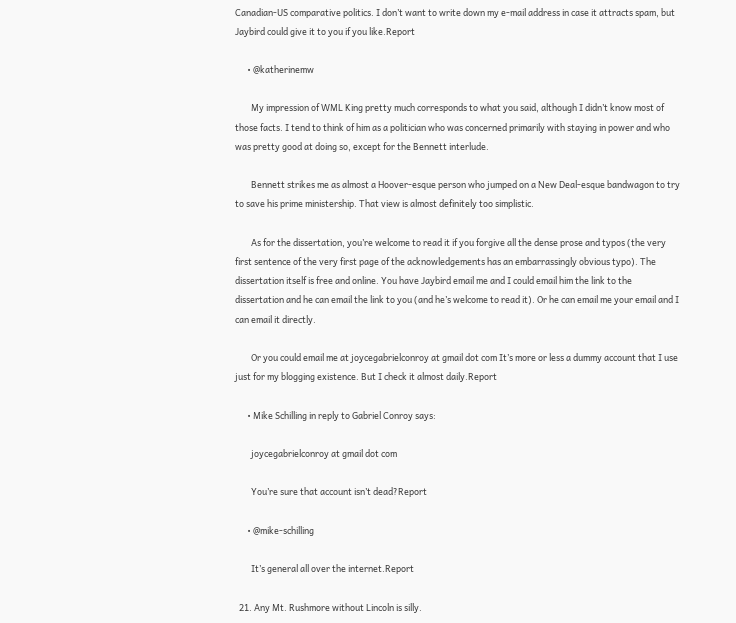Canadian-US comparative politics. I don’t want to write down my e-mail address in case it attracts spam, but Jaybird could give it to you if you like.Report

      • @katherinemw

        My impression of WML King pretty much corresponds to what you said, although I didn’t know most of those facts. I tend to think of him as a politician who was concerned primarily with staying in power and who was pretty good at doing so, except for the Bennett interlude.

        Bennett strikes me as almost a Hoover-esque person who jumped on a New Deal-esque bandwagon to try to save his prime ministership. That view is almost definitely too simplistic.

        As for the dissertation, you’re welcome to read it if you forgive all the dense prose and typos (the very first sentence of the very first page of the acknowledgements has an embarrassingly obvious typo). The dissertation itself is free and online. You have Jaybird email me and I could email him the link to the dissertation and he can email the link to you (and he’s welcome to read it). Or he can email me your email and I can email it directly.

        Or you could email me at joycegabrielconroy at gmail dot com It’s more or less a dummy account that I use just for my blogging existence. But I check it almost daily.Report

      • Mike Schilling in reply to Gabriel Conroy says:

        joycegabrielconroy at gmail dot com

        You’re sure that account isn’t dead?Report

      • @mike-schilling

        It’s general all over the internet.Report

  21. Any Mt. Rushmore without Lincoln is silly.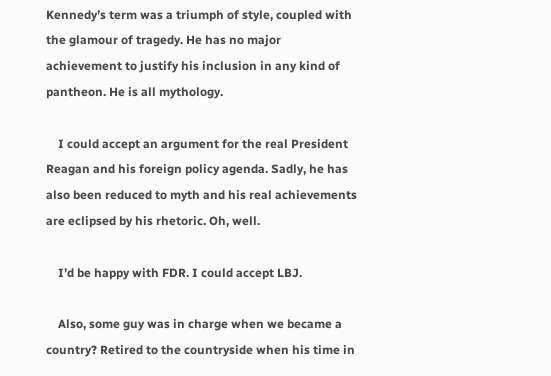Kennedy’s term was a triumph of style, coupled with the glamour of tragedy. He has no major achievement to justify his inclusion in any kind of pantheon. He is all mythology.

    I could accept an argument for the real President Reagan and his foreign policy agenda. Sadly, he has also been reduced to myth and his real achievements are eclipsed by his rhetoric. Oh, well.

    I’d be happy with FDR. I could accept LBJ.

    Also, some guy was in charge when we became a country? Retired to the countryside when his time in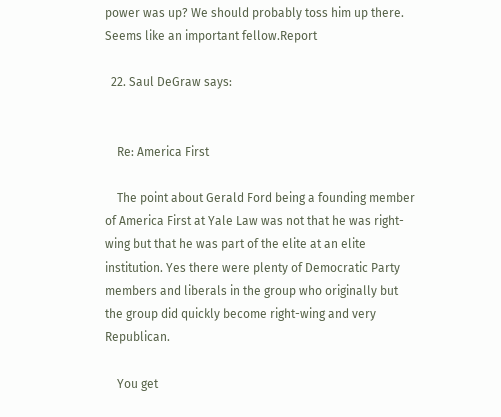power was up? We should probably toss him up there. Seems like an important fellow.Report

  22. Saul DeGraw says:


    Re: America First

    The point about Gerald Ford being a founding member of America First at Yale Law was not that he was right-wing but that he was part of the elite at an elite institution. Yes there were plenty of Democratic Party members and liberals in the group who originally but the group did quickly become right-wing and very Republican.

    You get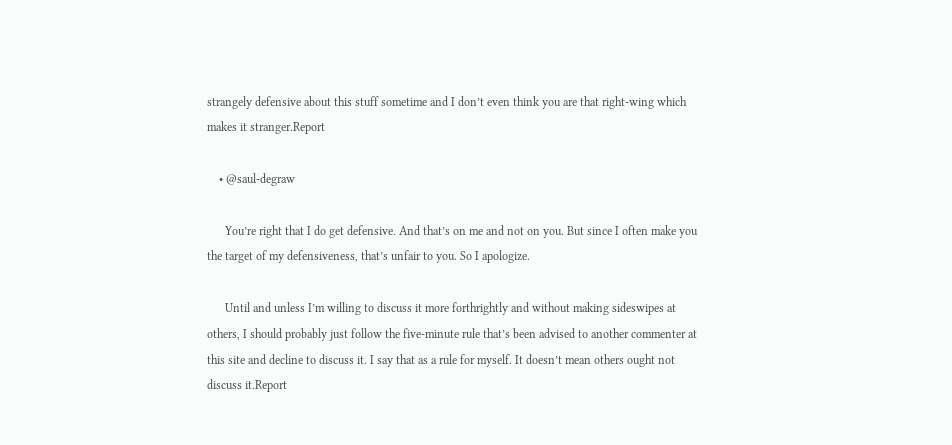strangely defensive about this stuff sometime and I don’t even think you are that right-wing which makes it stranger.Report

    • @saul-degraw

      You’re right that I do get defensive. And that’s on me and not on you. But since I often make you the target of my defensiveness, that’s unfair to you. So I apologize.

      Until and unless I’m willing to discuss it more forthrightly and without making sideswipes at others, I should probably just follow the five-minute rule that’s been advised to another commenter at this site and decline to discuss it. I say that as a rule for myself. It doesn’t mean others ought not discuss it.Report